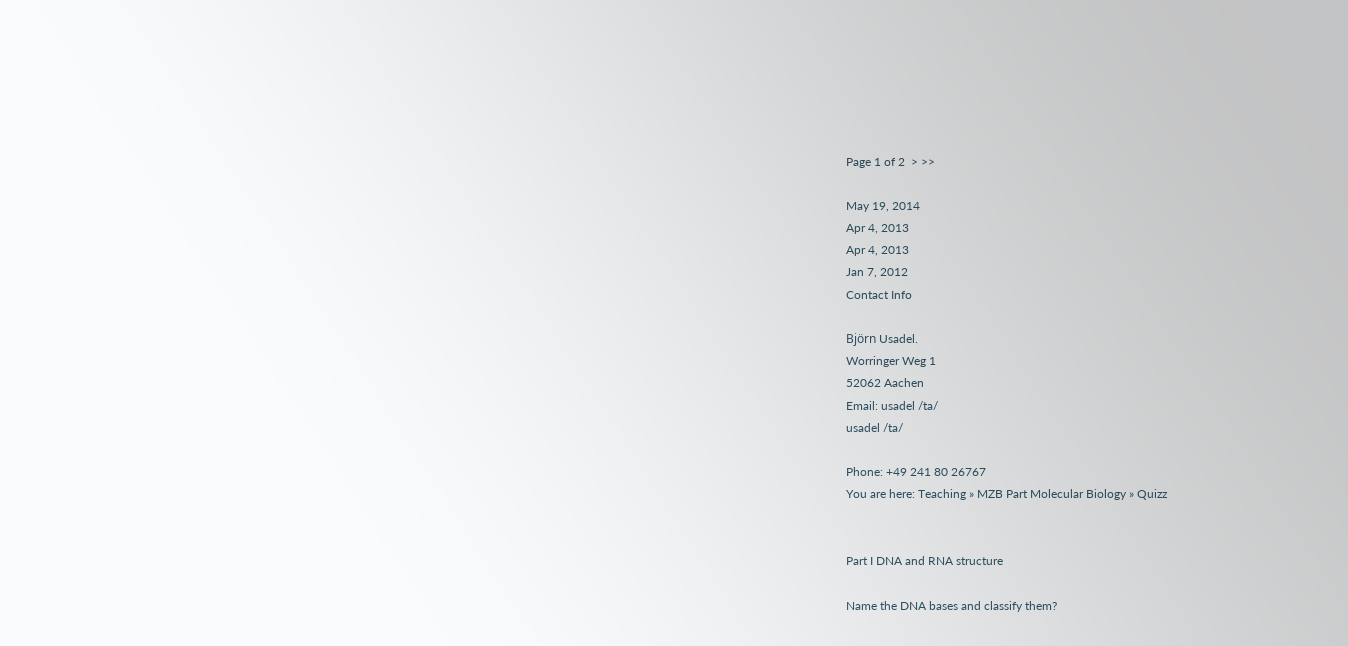Page 1 of 2  > >>

May 19, 2014
Apr 4, 2013
Apr 4, 2013
Jan 7, 2012
Contact Info

Björn Usadel.
Worringer Weg 1
52062 Aachen
Email: usadel /ta/
usadel /ta/

Phone: +49 241 80 26767
You are here: Teaching » MZB Part Molecular Biology » Quizz


Part I DNA and RNA structure

Name the DNA bases and classify them?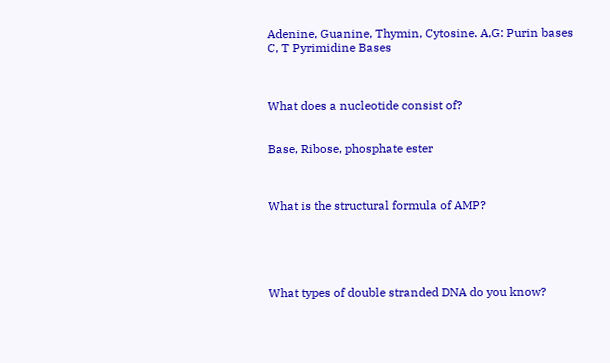Adenine, Guanine, Thymin, Cytosine. A,G: Purin bases C, T Pyrimidine Bases



What does a nucleotide consist of?


Base, Ribose, phosphate ester



What is the structural formula of AMP?





What types of double stranded DNA do you know?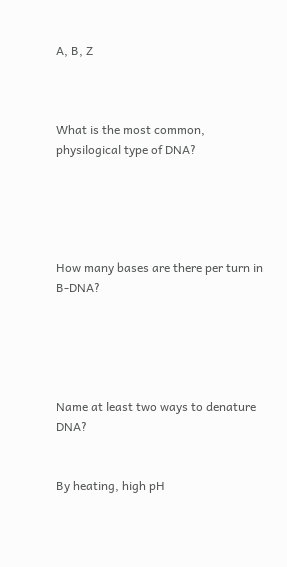A, B, Z



What is the most common, physilogical type of DNA?





How many bases are there per turn in B-DNA?





Name at least two ways to denature DNA?


By heating, high pH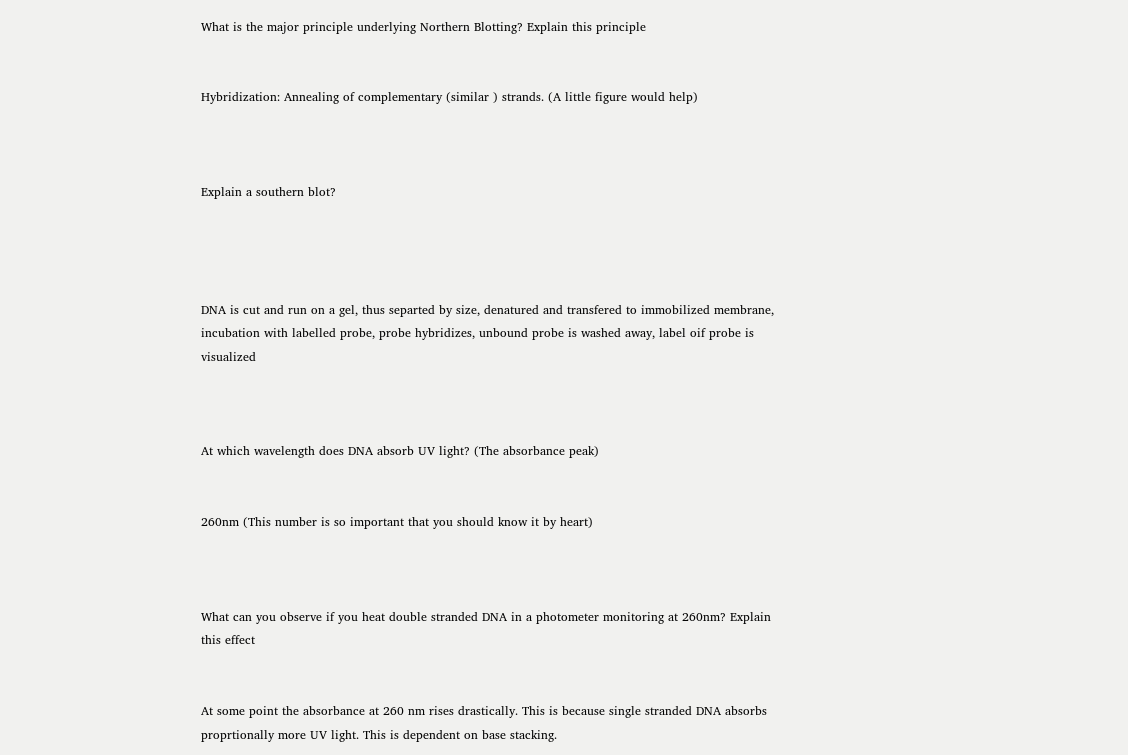What is the major principle underlying Northern Blotting? Explain this principle


Hybridization: Annealing of complementary (similar ) strands. (A little figure would help)



Explain a southern blot?




DNA is cut and run on a gel, thus separted by size, denatured and transfered to immobilized membrane, incubation with labelled probe, probe hybridizes, unbound probe is washed away, label oif probe is visualized



At which wavelength does DNA absorb UV light? (The absorbance peak)


260nm (This number is so important that you should know it by heart)



What can you observe if you heat double stranded DNA in a photometer monitoring at 260nm? Explain this effect


At some point the absorbance at 260 nm rises drastically. This is because single stranded DNA absorbs proprtionally more UV light. This is dependent on base stacking.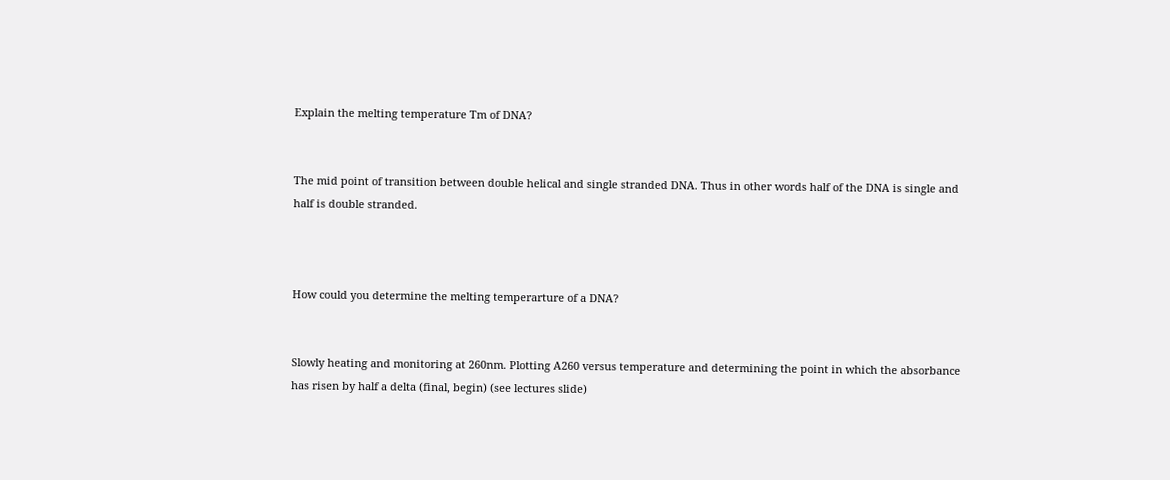Explain the melting temperature Tm of DNA?


The mid point of transition between double helical and single stranded DNA. Thus in other words half of the DNA is single and half is double stranded.



How could you determine the melting temperarture of a DNA?


Slowly heating and monitoring at 260nm. Plotting A260 versus temperature and determining the point in which the absorbance has risen by half a delta (final, begin) (see lectures slide)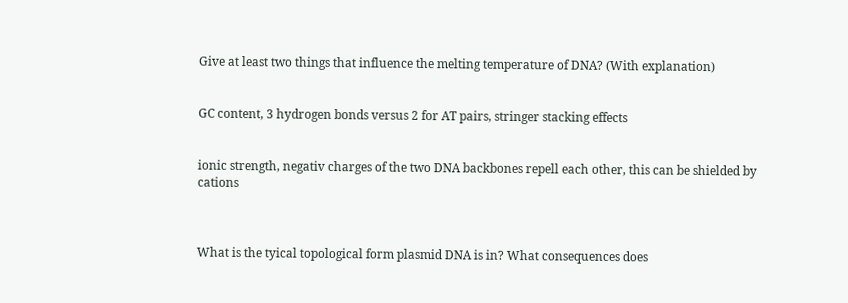Give at least two things that influence the melting temperature of DNA? (With explanation)


GC content, 3 hydrogen bonds versus 2 for AT pairs, stringer stacking effects


ionic strength, negativ charges of the two DNA backbones repell each other, this can be shielded by cations



What is the tyical topological form plasmid DNA is in? What consequences does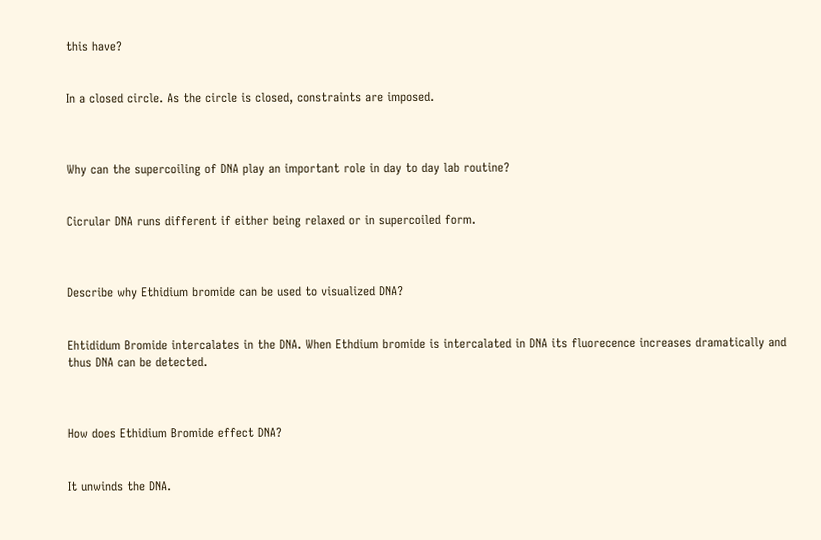this have?


In a closed circle. As the circle is closed, constraints are imposed.



Why can the supercoiling of DNA play an important role in day to day lab routine?


Cicrular DNA runs different if either being relaxed or in supercoiled form.



Describe why Ethidium bromide can be used to visualized DNA?


Ehtididum Bromide intercalates in the DNA. When Ethdium bromide is intercalated in DNA its fluorecence increases dramatically and thus DNA can be detected.



How does Ethidium Bromide effect DNA?


It unwinds the DNA.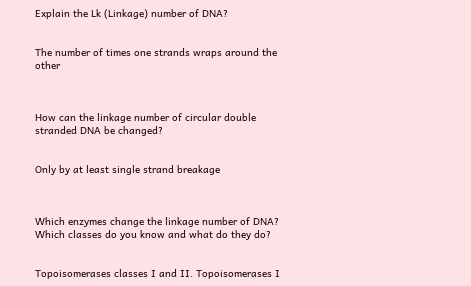Explain the Lk (Linkage) number of DNA?


The number of times one strands wraps around the other



How can the linkage number of circular double stranded DNA be changed?


Only by at least single strand breakage



Which enzymes change the linkage number of DNA? Which classes do you know and what do they do?


Topoisomerases classes I and II. Topoisomerases I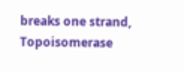breaks one strand, Topoisomerase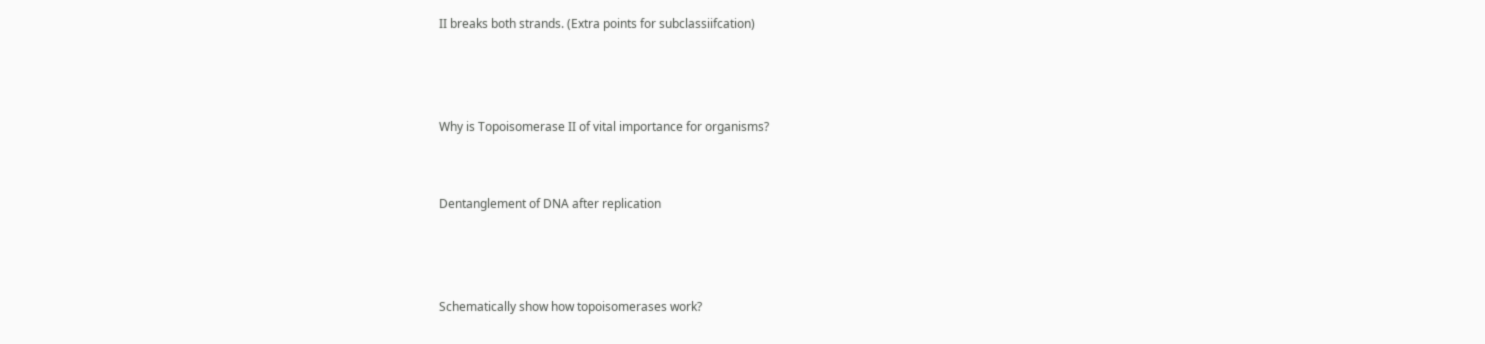II breaks both strands. (Extra points for subclassiifcation)



Why is Topoisomerase II of vital importance for organisms?


Dentanglement of DNA after replication



Schematically show how topoisomerases work?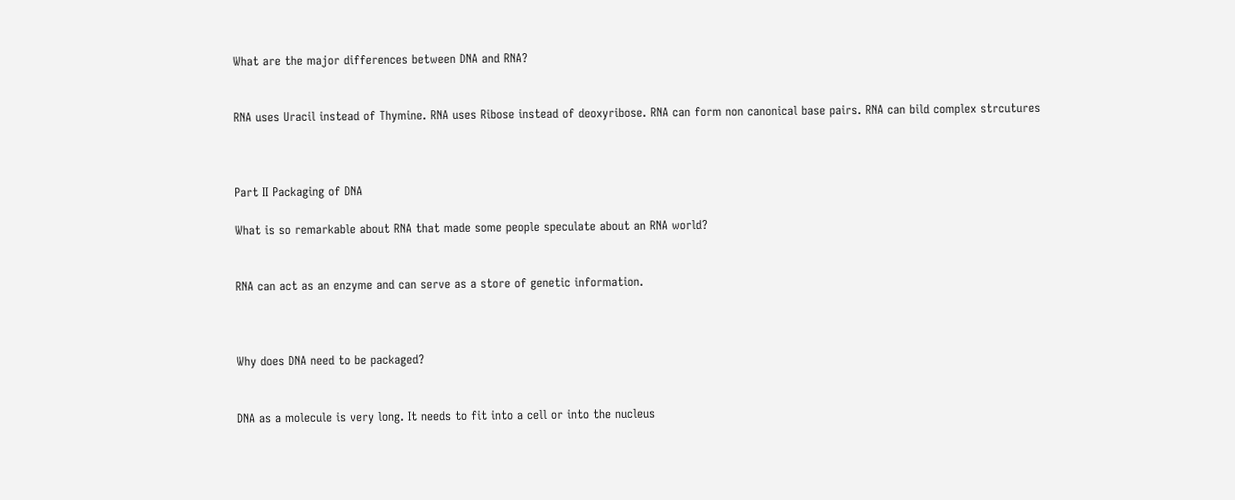What are the major differences between DNA and RNA?


RNA uses Uracil instead of Thymine. RNA uses Ribose instead of deoxyribose. RNA can form non canonical base pairs. RNA can bild complex strcutures



Part II Packaging of DNA

What is so remarkable about RNA that made some people speculate about an RNA world?


RNA can act as an enzyme and can serve as a store of genetic information.



Why does DNA need to be packaged?


DNA as a molecule is very long. It needs to fit into a cell or into the nucleus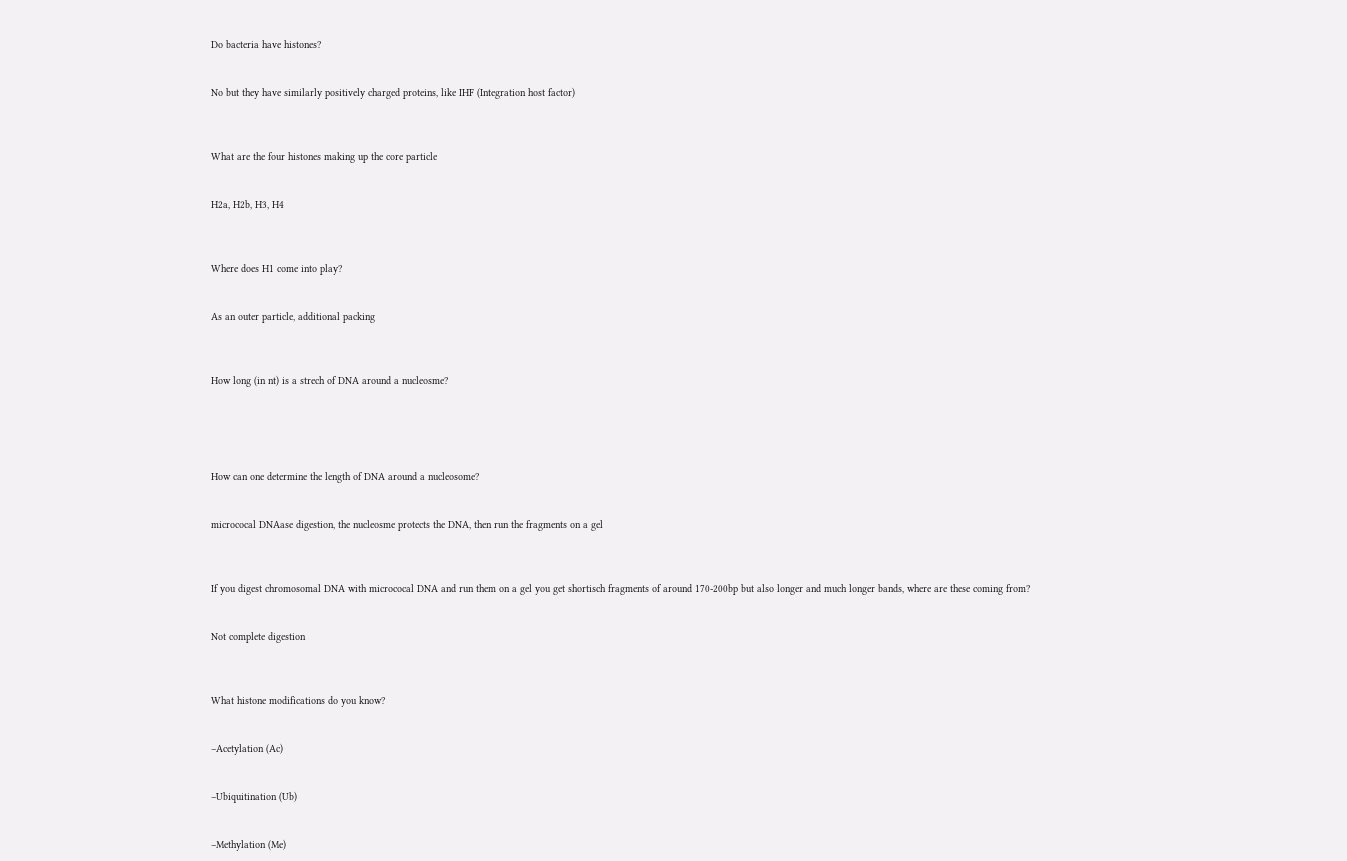Do bacteria have histones?


No but they have similarly positively charged proteins, like IHF (Integration host factor)



What are the four histones making up the core particle


H2a, H2b, H3, H4



Where does H1 come into play?


As an outer particle, additional packing



How long (in nt) is a strech of DNA around a nucleosme?





How can one determine the length of DNA around a nucleosome?


micrococal DNAase digestion, the nucleosme protects the DNA, then run the fragments on a gel



If you digest chromosomal DNA with micrococal DNA and run them on a gel you get shortisch fragments of around 170-200bp but also longer and much longer bands, where are these coming from?


Not complete digestion



What histone modifications do you know?


–Acetylation (Ac)


–Ubiquitination (Ub)


–Methylation (Me)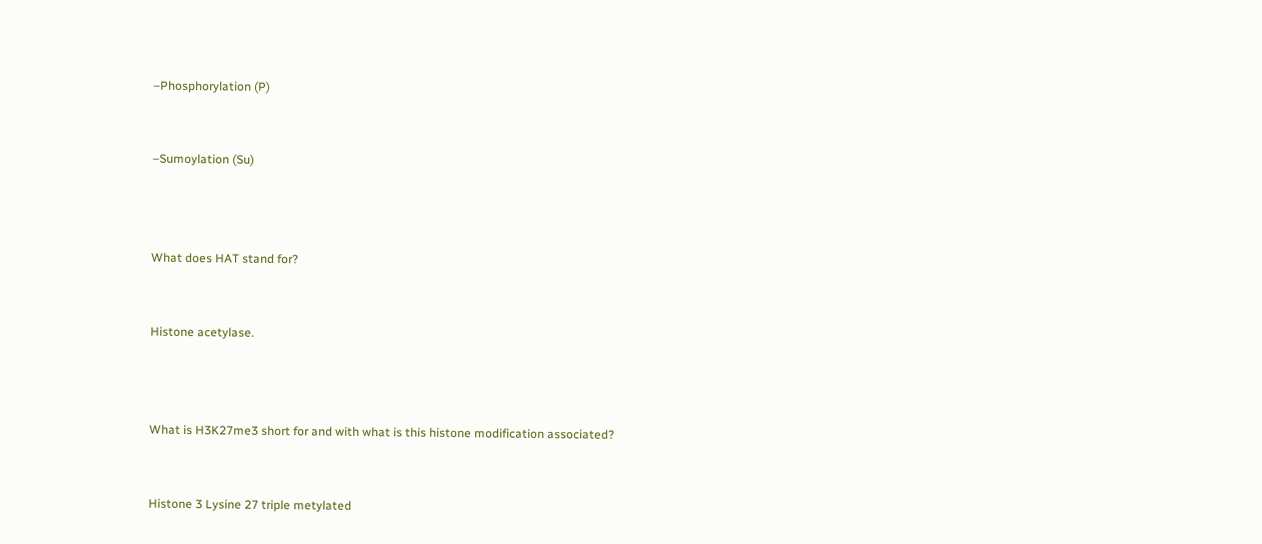–Phosphorylation (P)


–Sumoylation (Su)



What does HAT stand for?


Histone acetylase.



What is H3K27me3 short for and with what is this histone modification associated?


Histone 3 Lysine 27 triple metylated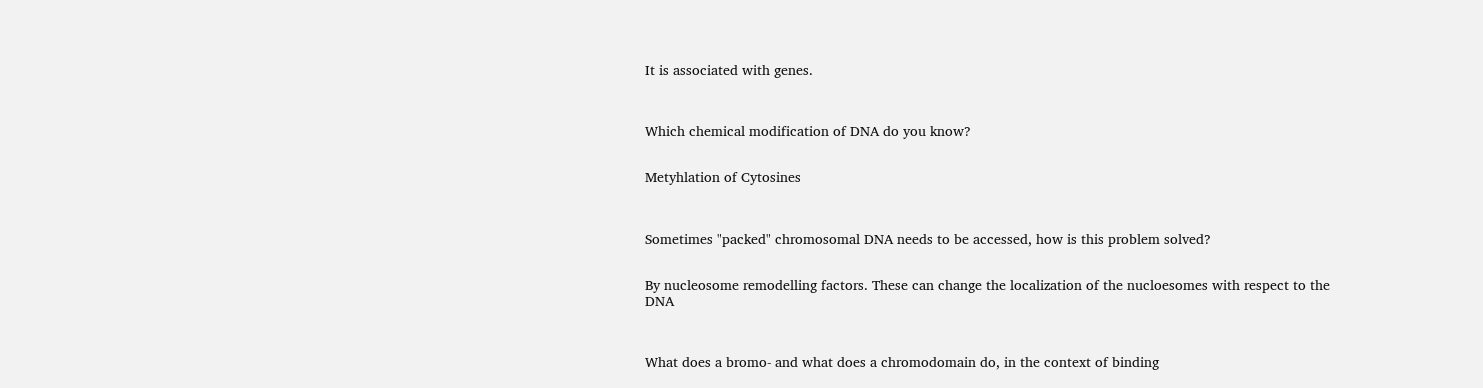It is associated with genes.



Which chemical modification of DNA do you know?


Metyhlation of Cytosines



Sometimes "packed" chromosomal DNA needs to be accessed, how is this problem solved?


By nucleosome remodelling factors. These can change the localization of the nucloesomes with respect to the DNA



What does a bromo- and what does a chromodomain do, in the context of binding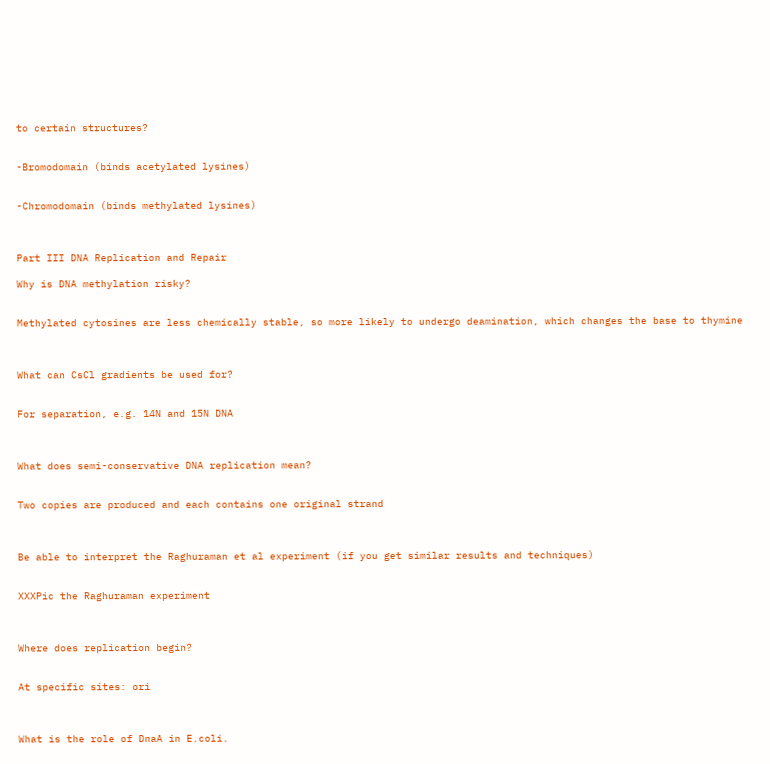to certain structures?


-Bromodomain (binds acetylated lysines)


-Chromodomain (binds methylated lysines)



Part III DNA Replication and Repair

Why is DNA methylation risky?


Methylated cytosines are less chemically stable, so more likely to undergo deamination, which changes the base to thymine



What can CsCl gradients be used for?


For separation, e.g. 14N and 15N DNA



What does semi-conservative DNA replication mean?


Two copies are produced and each contains one original strand



Be able to interpret the Raghuraman et al experiment (if you get similar results and techniques)


XXXPic the Raghuraman experiment



Where does replication begin?


At specific sites: ori



What is the role of DnaA in E.coli.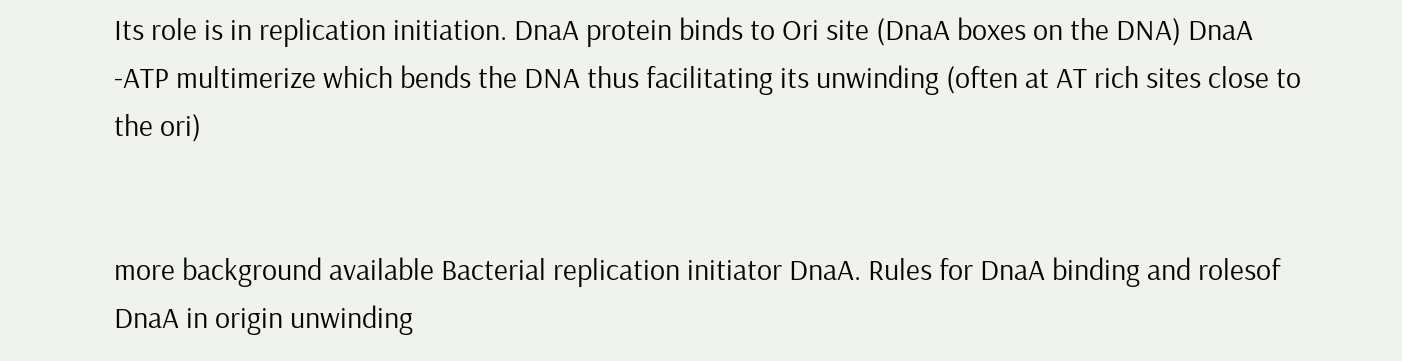Its role is in replication initiation. DnaA protein binds to Ori site (DnaA boxes on the DNA) DnaA -ATP multimerize which bends the DNA thus facilitating its unwinding (often at AT rich sites close to the ori)


more background available Bacterial replication initiator DnaA. Rules for DnaA binding and rolesof DnaA in origin unwinding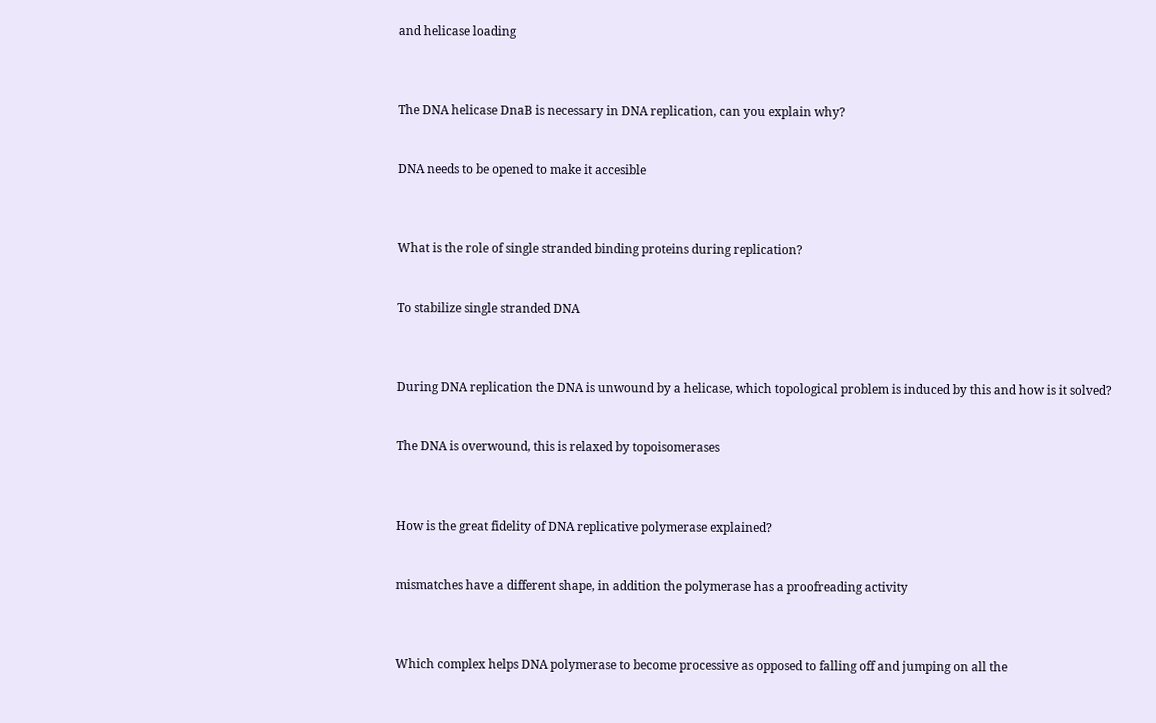and helicase loading



The DNA helicase DnaB is necessary in DNA replication, can you explain why?


DNA needs to be opened to make it accesible



What is the role of single stranded binding proteins during replication?


To stabilize single stranded DNA



During DNA replication the DNA is unwound by a helicase, which topological problem is induced by this and how is it solved?


The DNA is overwound, this is relaxed by topoisomerases



How is the great fidelity of DNA replicative polymerase explained?


mismatches have a different shape, in addition the polymerase has a proofreading activity



Which complex helps DNA polymerase to become processive as opposed to falling off and jumping on all the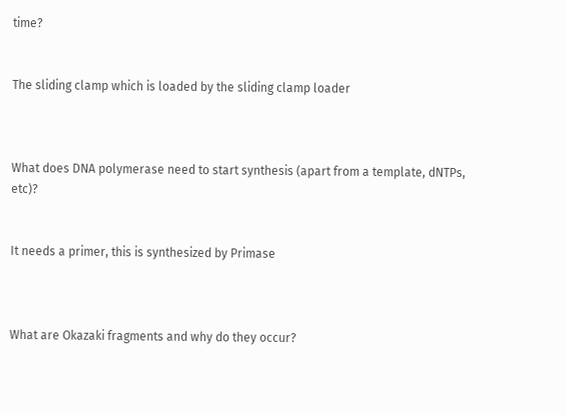time?


The sliding clamp which is loaded by the sliding clamp loader



What does DNA polymerase need to start synthesis (apart from a template, dNTPs, etc)?


It needs a primer, this is synthesized by Primase



What are Okazaki fragments and why do they occur?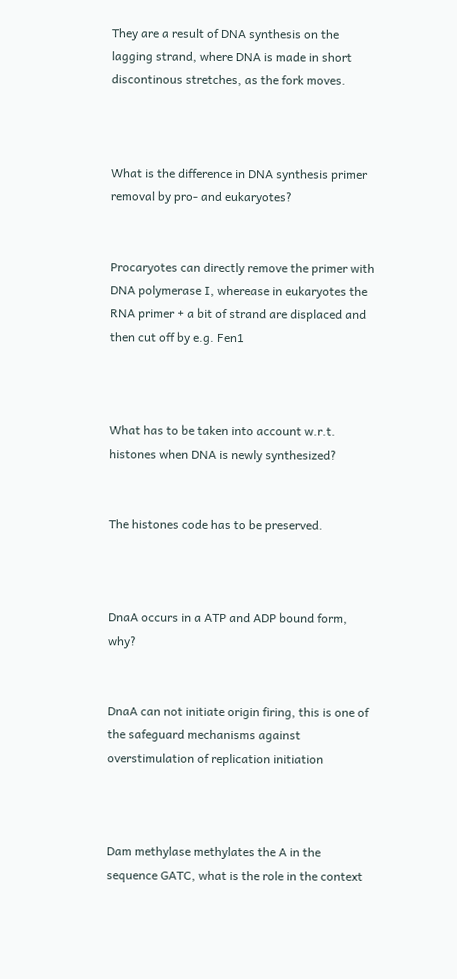They are a result of DNA synthesis on the lagging strand, where DNA is made in short discontinous stretches, as the fork moves.



What is the difference in DNA synthesis primer removal by pro- and eukaryotes?


Procaryotes can directly remove the primer with DNA polymerase I, wherease in eukaryotes the RNA primer + a bit of strand are displaced and then cut off by e.g. Fen1



What has to be taken into account w.r.t. histones when DNA is newly synthesized?


The histones code has to be preserved.



DnaA occurs in a ATP and ADP bound form, why?


DnaA can not initiate origin firing, this is one of the safeguard mechanisms against overstimulation of replication initiation



Dam methylase methylates the A in the sequence GATC, what is the role in the context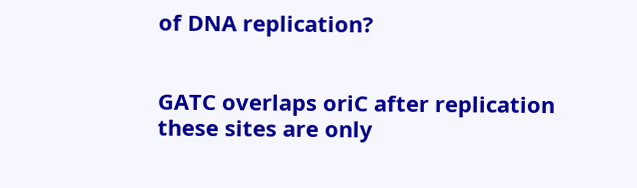of DNA replication?


GATC overlaps oriC after replication these sites are only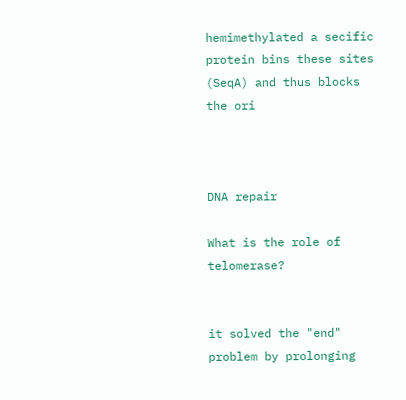hemimethylated a secific protein bins these sites (SeqA) and thus blocks the ori



DNA repair

What is the role of telomerase?


it solved the "end" problem by prolonging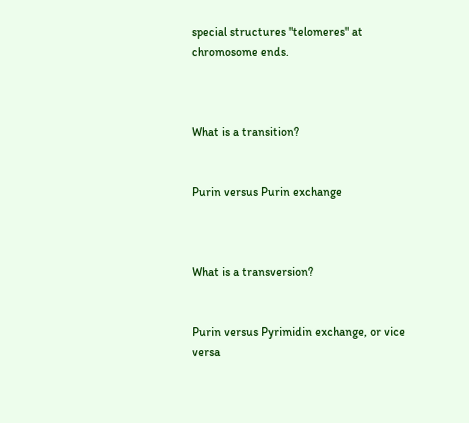special structures "telomeres" at chromosome ends.



What is a transition?


Purin versus Purin exchange



What is a transversion?


Purin versus Pyrimidin exchange, or vice versa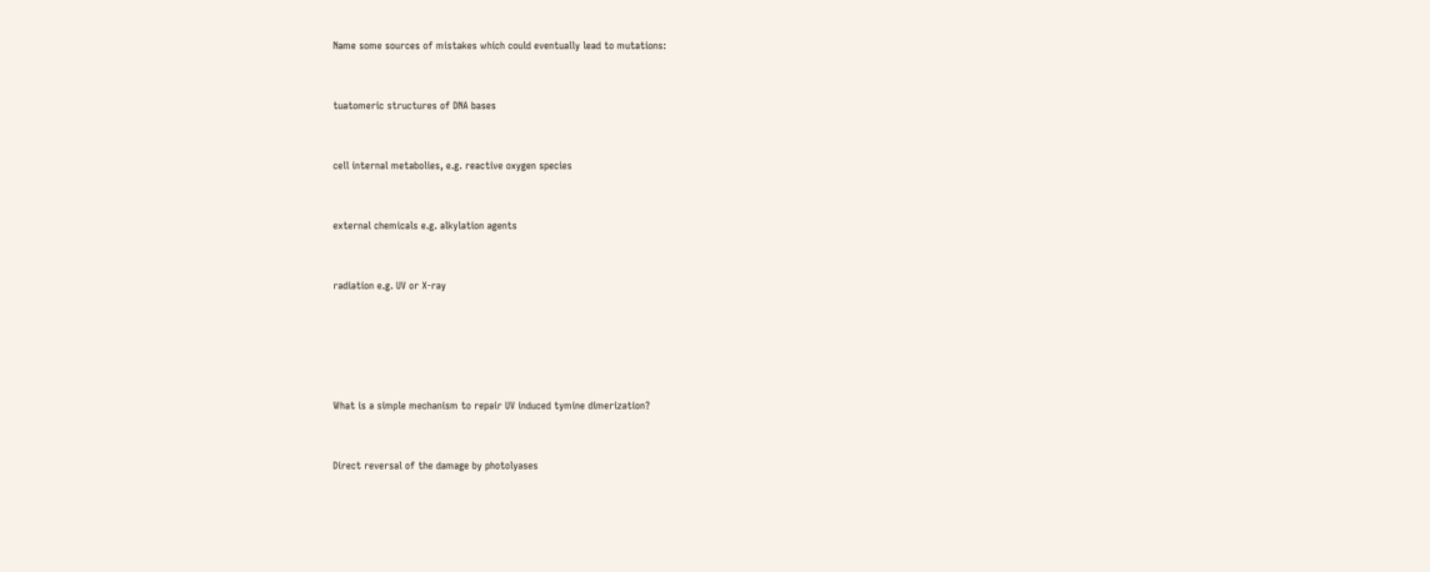Name some sources of mistakes which could eventually lead to mutations:


tuatomeric structures of DNA bases


cell internal metabolies, e.g. reactive oxygen species


external chemicals e.g. alkylation agents


radiation e.g. UV or X-ray





What is a simple mechanism to repair UV induced tymine dimerization?


Direct reversal of the damage by photolyases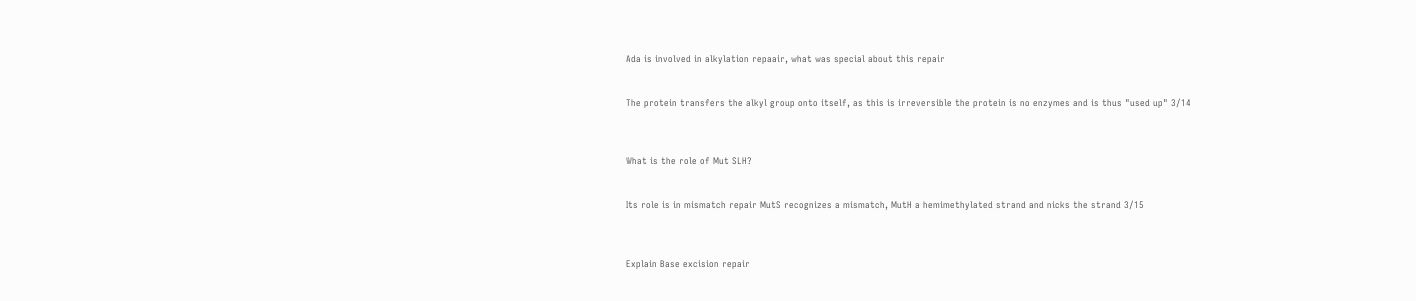Ada is involved in alkylation repaair, what was special about this repair


The protein transfers the alkyl group onto itself, as this is irreversible the protein is no enzymes and is thus "used up" 3/14



What is the role of Mut SLH?


Its role is in mismatch repair MutS recognizes a mismatch, MutH a hemimethylated strand and nicks the strand 3/15



Explain Base excision repair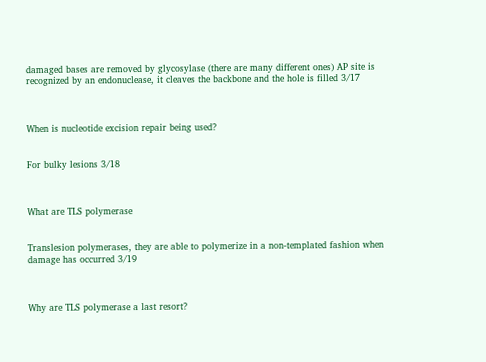damaged bases are removed by glycosylase (there are many different ones) AP site is recognized by an endonuclease, it cleaves the backbone and the hole is filled 3/17



When is nucleotide excision repair being used?


For bulky lesions 3/18



What are TLS polymerase


Translesion polymerases, they are able to polymerize in a non-templated fashion when damage has occurred 3/19



Why are TLS polymerase a last resort?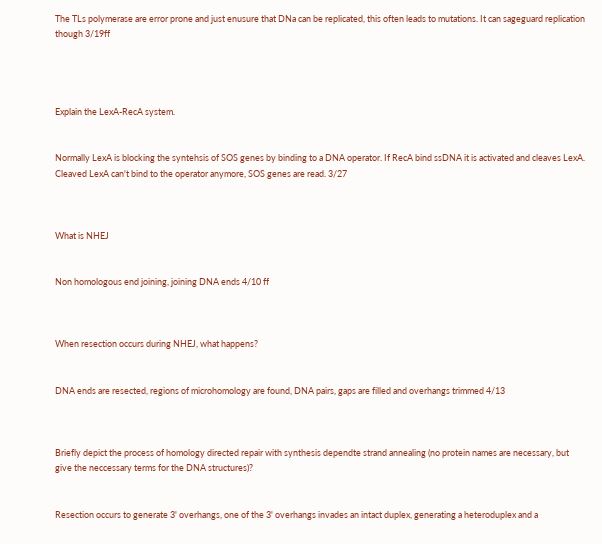The TLs polymerase are error prone and just enusure that DNa can be replicated, this often leads to mutations. It can sageguard replication though 3/19ff




Explain the LexA-RecA system.


Normally LexA is blocking the syntehsis of SOS genes by binding to a DNA operator. If RecA bind ssDNA it is activated and cleaves LexA. Cleaved LexA can't bind to the operator anymore, SOS genes are read. 3/27



What is NHEJ


Non homologous end joining, joining DNA ends 4/10 ff



When resection occurs during NHEJ, what happens?


DNA ends are resected, regions of microhomology are found, DNA pairs, gaps are filled and overhangs trimmed 4/13



Briefly depict the process of homology directed repair with synthesis dependte strand annealing (no protein names are necessary, but give the neccessary terms for the DNA structures)?


Resection occurs to generate 3' overhangs, one of the 3' overhangs invades an intact duplex, generating a heteroduplex and a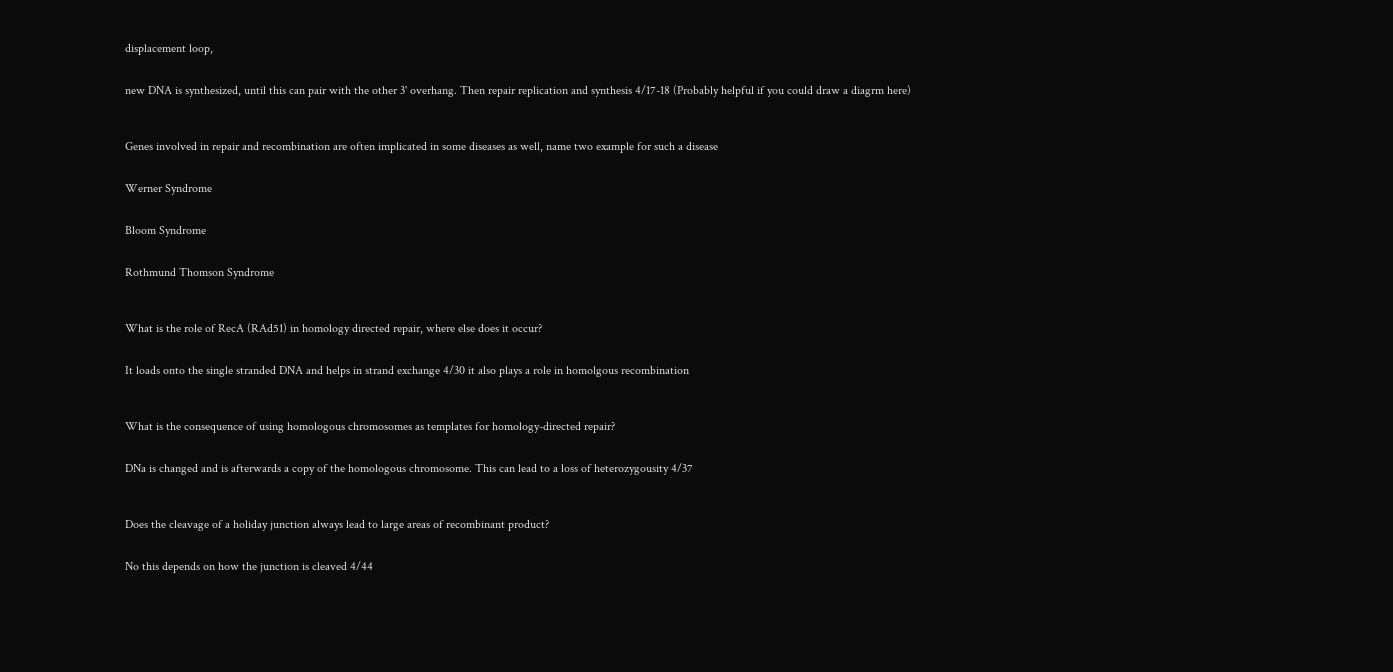displacement loop,


new DNA is synthesized, until this can pair with the other 3' overhang. Then repair replication and synthesis 4/17-18 (Probably helpful if you could draw a diagrm here)



Genes involved in repair and recombination are often implicated in some diseases as well, name two example for such a disease


Werner Syndrome


Bloom Syndrome


Rothmund Thomson Syndrome



What is the role of RecA (RAd51) in homology directed repair, where else does it occur?


It loads onto the single stranded DNA and helps in strand exchange 4/30 it also plays a role in homolgous recombination



What is the consequence of using homologous chromosomes as templates for homology-directed repair?


DNa is changed and is afterwards a copy of the homologous chromosome. This can lead to a loss of heterozygousity 4/37



Does the cleavage of a holiday junction always lead to large areas of recombinant product?


No this depends on how the junction is cleaved 4/44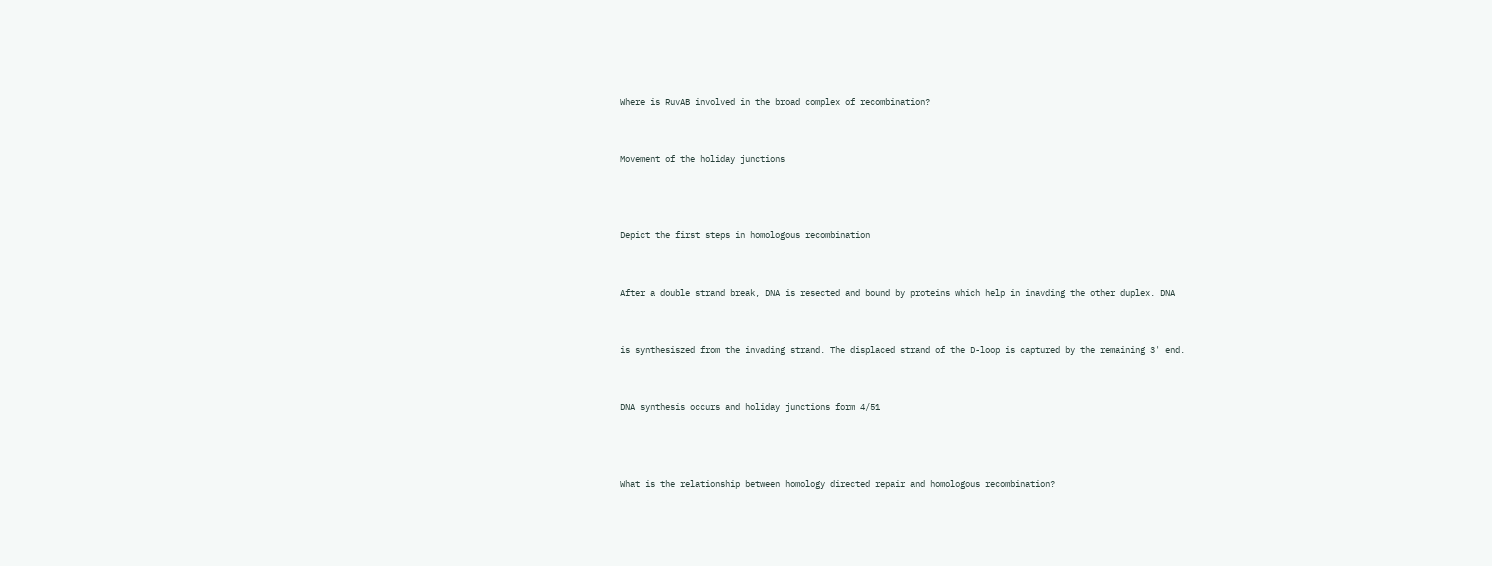Where is RuvAB involved in the broad complex of recombination?


Movement of the holiday junctions



Depict the first steps in homologous recombination


After a double strand break, DNA is resected and bound by proteins which help in inavding the other duplex. DNA


is synthesiszed from the invading strand. The displaced strand of the D-loop is captured by the remaining 3' end.


DNA synthesis occurs and holiday junctions form 4/51



What is the relationship between homology directed repair and homologous recombination?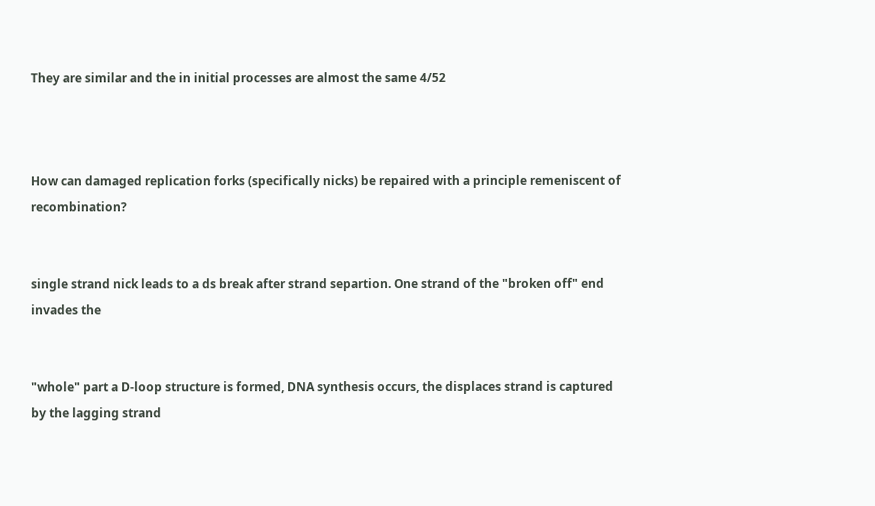They are similar and the in initial processes are almost the same 4/52



How can damaged replication forks (specifically nicks) be repaired with a principle remeniscent of recombination?


single strand nick leads to a ds break after strand separtion. One strand of the "broken off" end invades the


"whole" part a D-loop structure is formed, DNA synthesis occurs, the displaces strand is captured by the lagging strand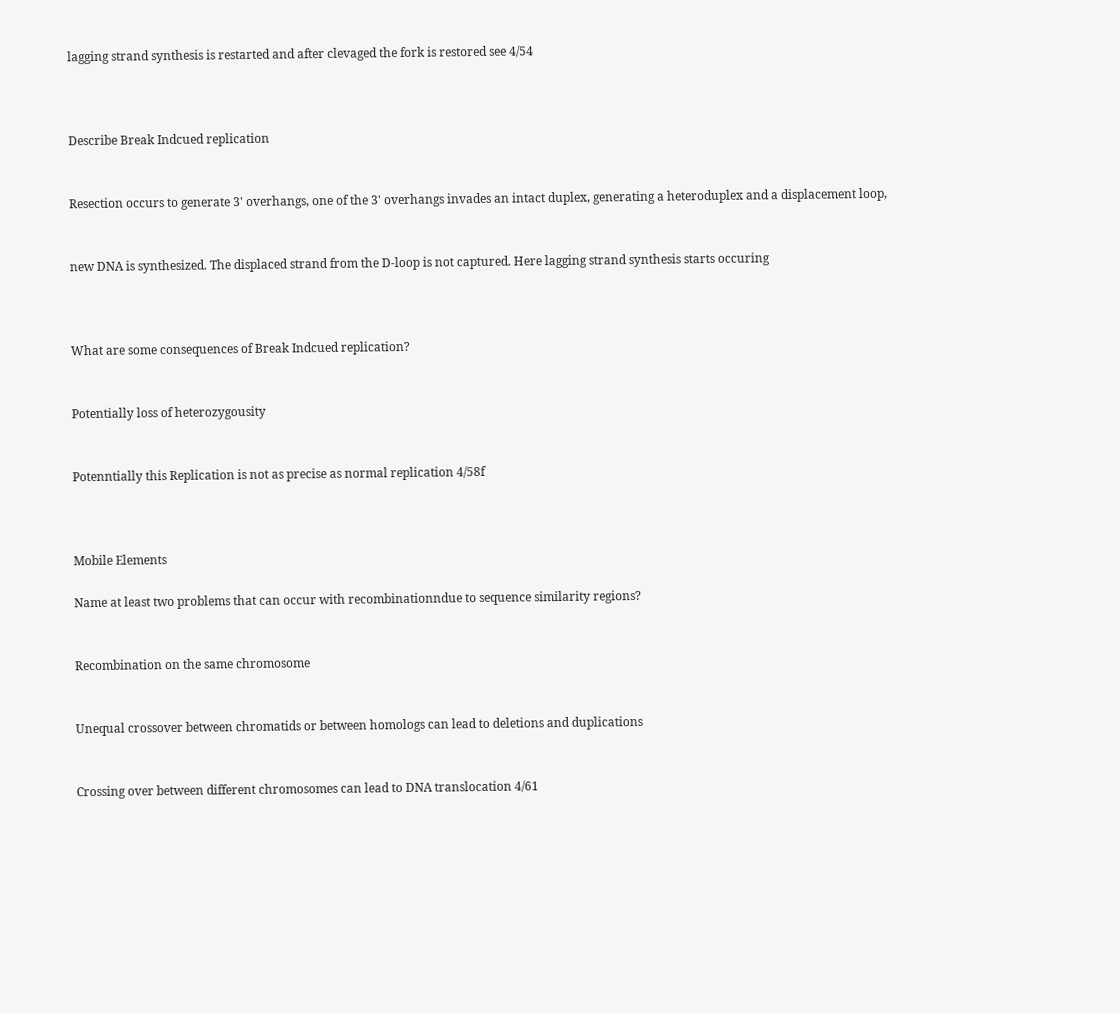lagging strand synthesis is restarted and after clevaged the fork is restored see 4/54



Describe Break Indcued replication


Resection occurs to generate 3' overhangs, one of the 3' overhangs invades an intact duplex, generating a heteroduplex and a displacement loop,


new DNA is synthesized. The displaced strand from the D-loop is not captured. Here lagging strand synthesis starts occuring



What are some consequences of Break Indcued replication?


Potentially loss of heterozygousity


Potenntially this Replication is not as precise as normal replication 4/58f



Mobile Elements

Name at least two problems that can occur with recombinationndue to sequence similarity regions?


Recombination on the same chromosome


Unequal crossover between chromatids or between homologs can lead to deletions and duplications


Crossing over between different chromosomes can lead to DNA translocation 4/61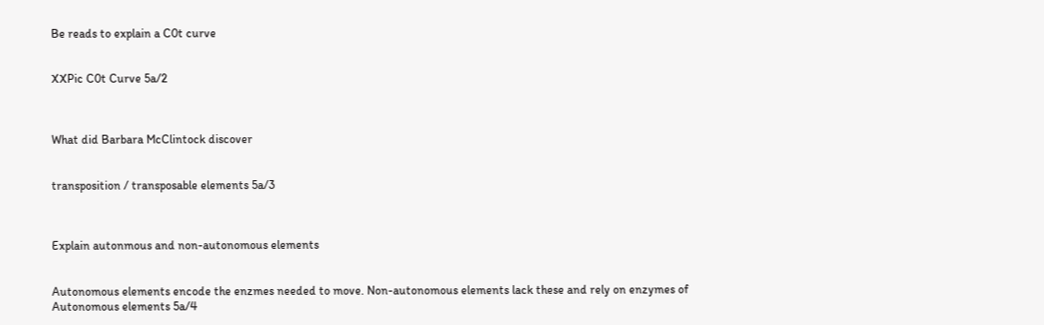Be reads to explain a C0t curve


XXPic C0t Curve 5a/2



What did Barbara McClintock discover


transposition / transposable elements 5a/3



Explain autonmous and non-autonomous elements


Autonomous elements encode the enzmes needed to move. Non-autonomous elements lack these and rely on enzymes of Autonomous elements 5a/4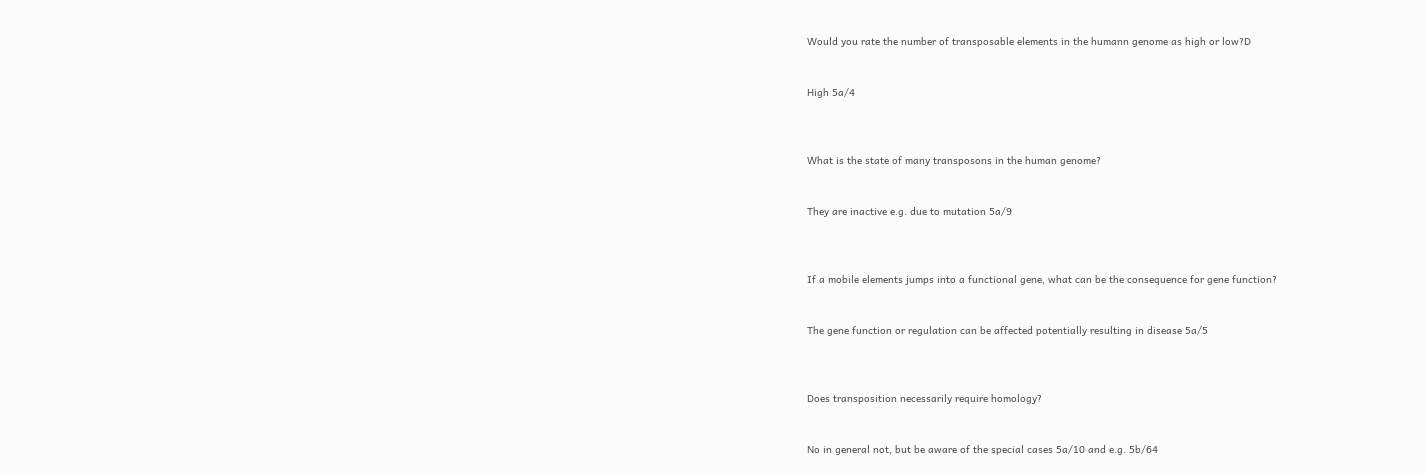Would you rate the number of transposable elements in the humann genome as high or low?D


High 5a/4



What is the state of many transposons in the human genome?


They are inactive e.g. due to mutation 5a/9



If a mobile elements jumps into a functional gene, what can be the consequence for gene function?


The gene function or regulation can be affected potentially resulting in disease 5a/5



Does transposition necessarily require homology?


No in general not, but be aware of the special cases 5a/10 and e.g. 5b/64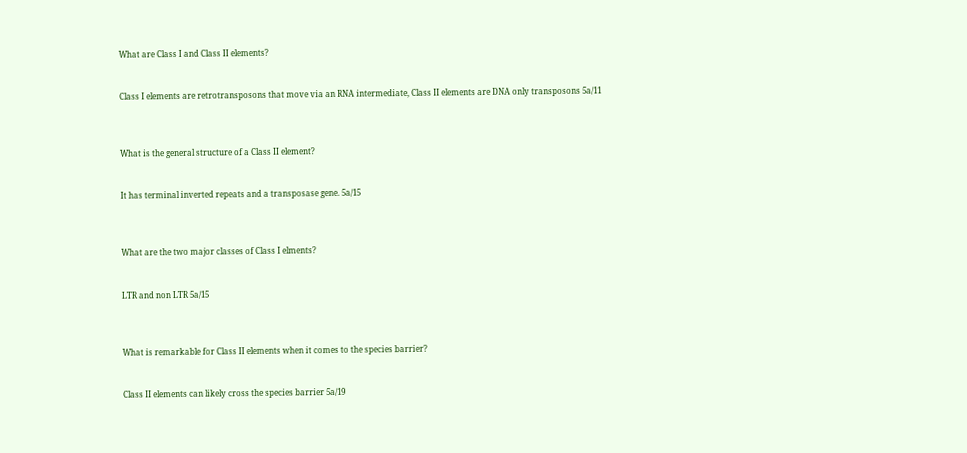What are Class I and Class II elements?


Class I elements are retrotransposons that move via an RNA intermediate, Class II elements are DNA only transposons 5a/11



What is the general structure of a Class II element?


It has terminal inverted repeats and a transposase gene. 5a/15



What are the two major classes of Class I elments?


LTR and non LTR 5a/15



What is remarkable for Class II elements when it comes to the species barrier?


Class II elements can likely cross the species barrier 5a/19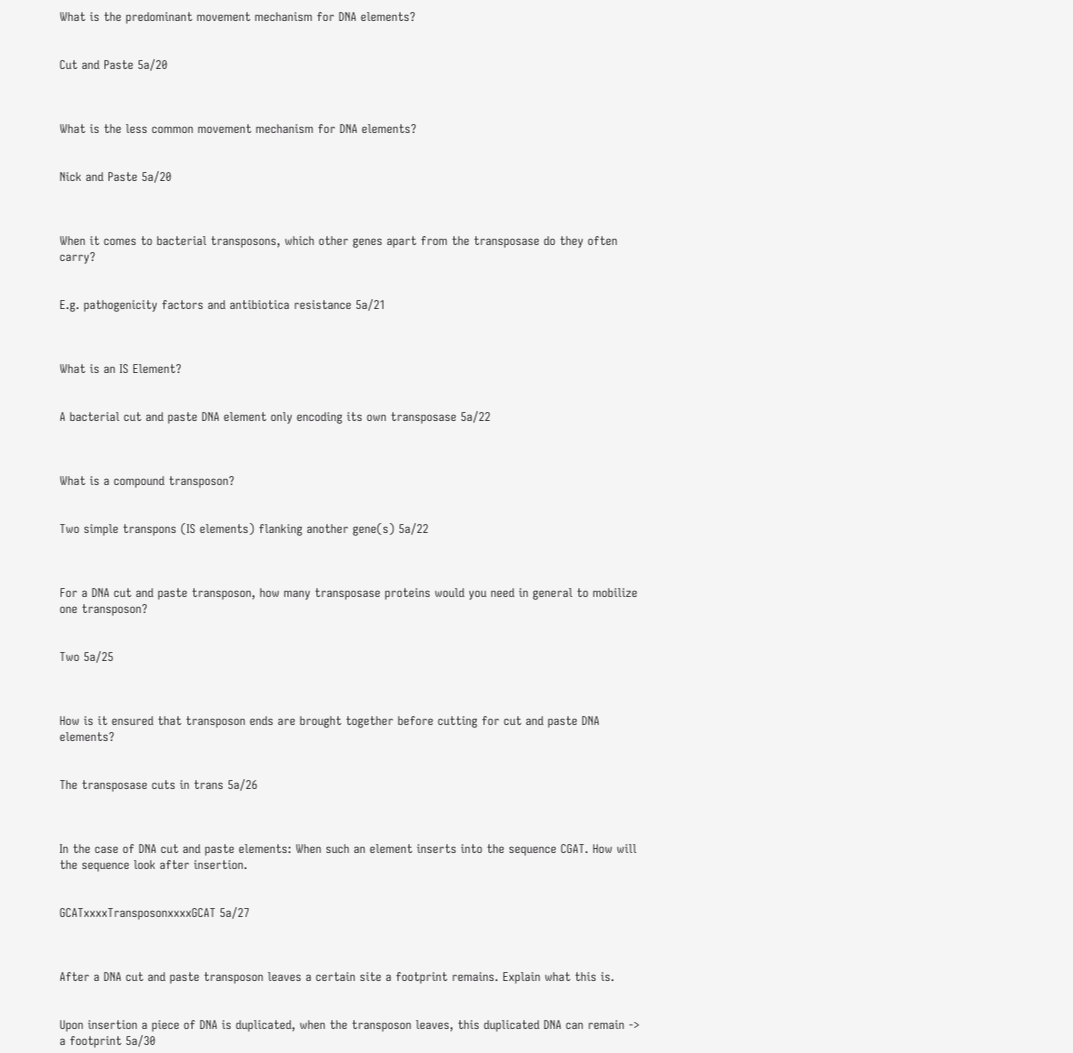What is the predominant movement mechanism for DNA elements?


Cut and Paste 5a/20



What is the less common movement mechanism for DNA elements?


Nick and Paste 5a/20



When it comes to bacterial transposons, which other genes apart from the transposase do they often carry?


E.g. pathogenicity factors and antibiotica resistance 5a/21



What is an IS Element?


A bacterial cut and paste DNA element only encoding its own transposase 5a/22



What is a compound transposon?


Two simple transpons (IS elements) flanking another gene(s) 5a/22



For a DNA cut and paste transposon, how many transposase proteins would you need in general to mobilize one transposon?


Two 5a/25



How is it ensured that transposon ends are brought together before cutting for cut and paste DNA elements?


The transposase cuts in trans 5a/26



In the case of DNA cut and paste elements: When such an element inserts into the sequence CGAT. How will the sequence look after insertion.


GCATxxxxTransposonxxxxGCAT 5a/27



After a DNA cut and paste transposon leaves a certain site a footprint remains. Explain what this is.


Upon insertion a piece of DNA is duplicated, when the transposon leaves, this duplicated DNA can remain -> a footprint 5a/30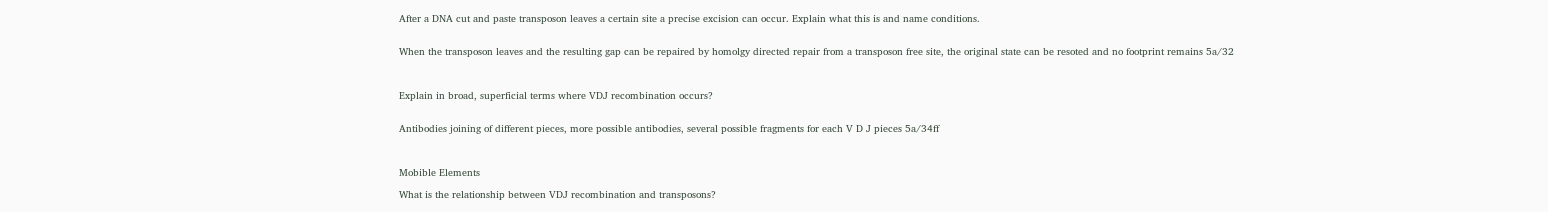After a DNA cut and paste transposon leaves a certain site a precise excision can occur. Explain what this is and name conditions.


When the transposon leaves and the resulting gap can be repaired by homolgy directed repair from a transposon free site, the original state can be resoted and no footprint remains 5a/32



Explain in broad, superficial terms where VDJ recombination occurs?


Antibodies joining of different pieces, more possible antibodies, several possible fragments for each V D J pieces 5a/34ff



Mobible Elements

What is the relationship between VDJ recombination and transposons?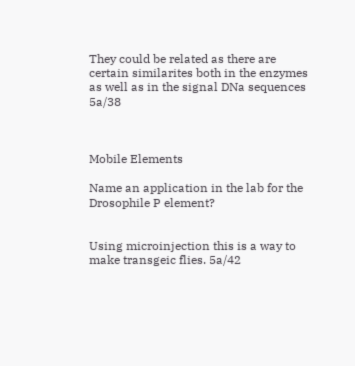They could be related as there are certain similarites both in the enzymes as well as in the signal DNa sequences 5a/38



Mobile Elements

Name an application in the lab for the Drosophile P element?


Using microinjection this is a way to make transgeic flies. 5a/42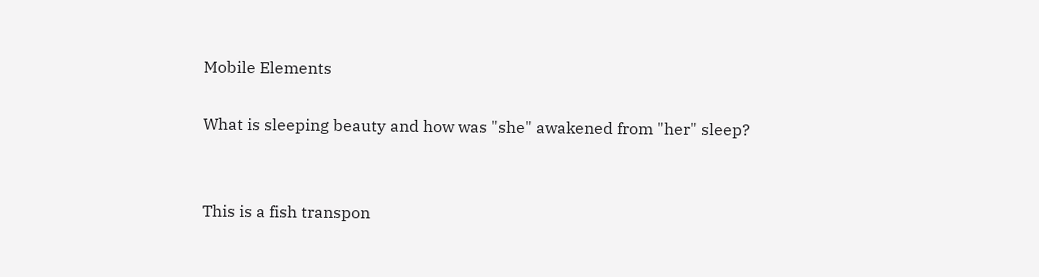Mobile Elements

What is sleeping beauty and how was "she" awakened from "her" sleep?


This is a fish transpon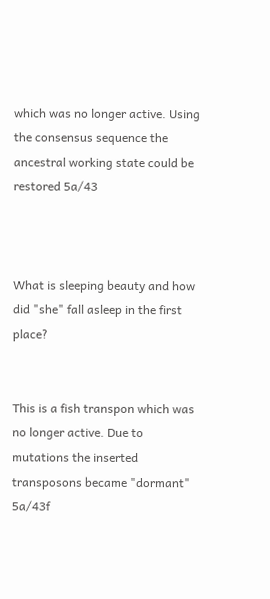which was no longer active. Using the consensus sequence the ancestral working state could be restored 5a/43



What is sleeping beauty and how did "she" fall asleep in the first place?


This is a fish transpon which was no longer active. Due to mutations the inserted transposons became "dormant" 5a/43f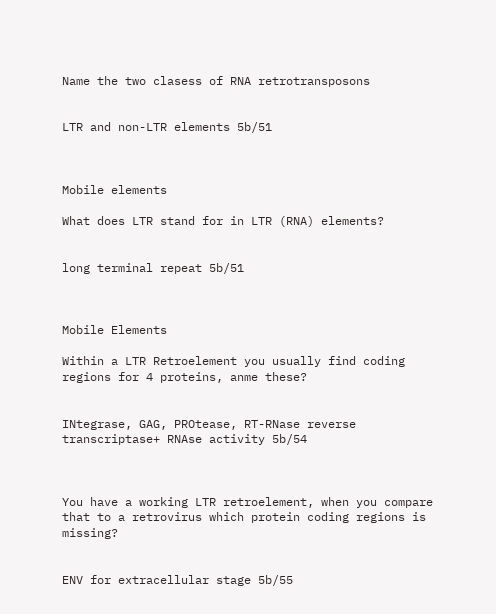Name the two clasess of RNA retrotransposons


LTR and non-LTR elements 5b/51



Mobile elements

What does LTR stand for in LTR (RNA) elements?


long terminal repeat 5b/51



Mobile Elements

Within a LTR Retroelement you usually find coding regions for 4 proteins, anme these?


INtegrase, GAG, PROtease, RT-RNase reverse transcriptase+ RNAse activity 5b/54



You have a working LTR retroelement, when you compare that to a retrovirus which protein coding regions is missing?


ENV for extracellular stage 5b/55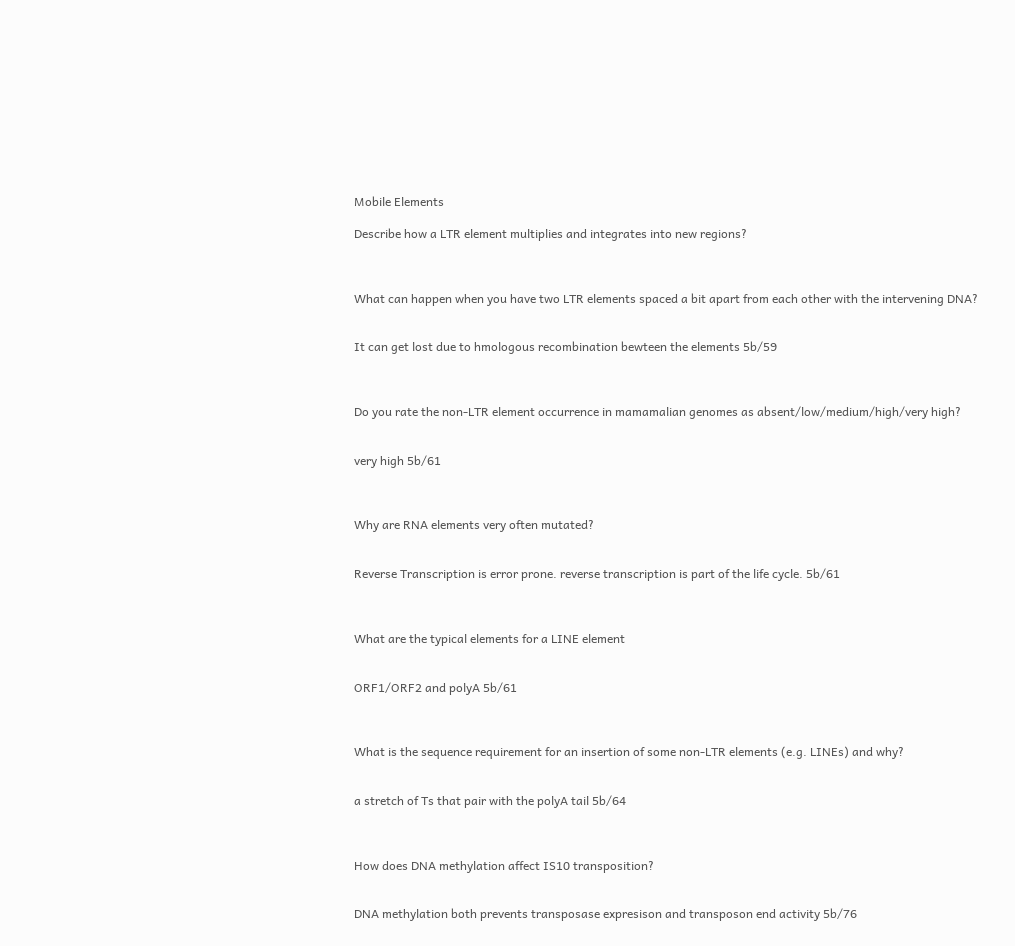Mobile Elements

Describe how a LTR element multiplies and integrates into new regions?



What can happen when you have two LTR elements spaced a bit apart from each other with the intervening DNA?


It can get lost due to hmologous recombination bewteen the elements 5b/59



Do you rate the non-LTR element occurrence in mamamalian genomes as absent/low/medium/high/very high?


very high 5b/61



Why are RNA elements very often mutated?


Reverse Transcription is error prone. reverse transcription is part of the life cycle. 5b/61



What are the typical elements for a LINE element


ORF1/ORF2 and polyA 5b/61



What is the sequence requirement for an insertion of some non-LTR elements (e.g. LINEs) and why?


a stretch of Ts that pair with the polyA tail 5b/64



How does DNA methylation affect IS10 transposition?


DNA methylation both prevents transposase expresison and transposon end activity 5b/76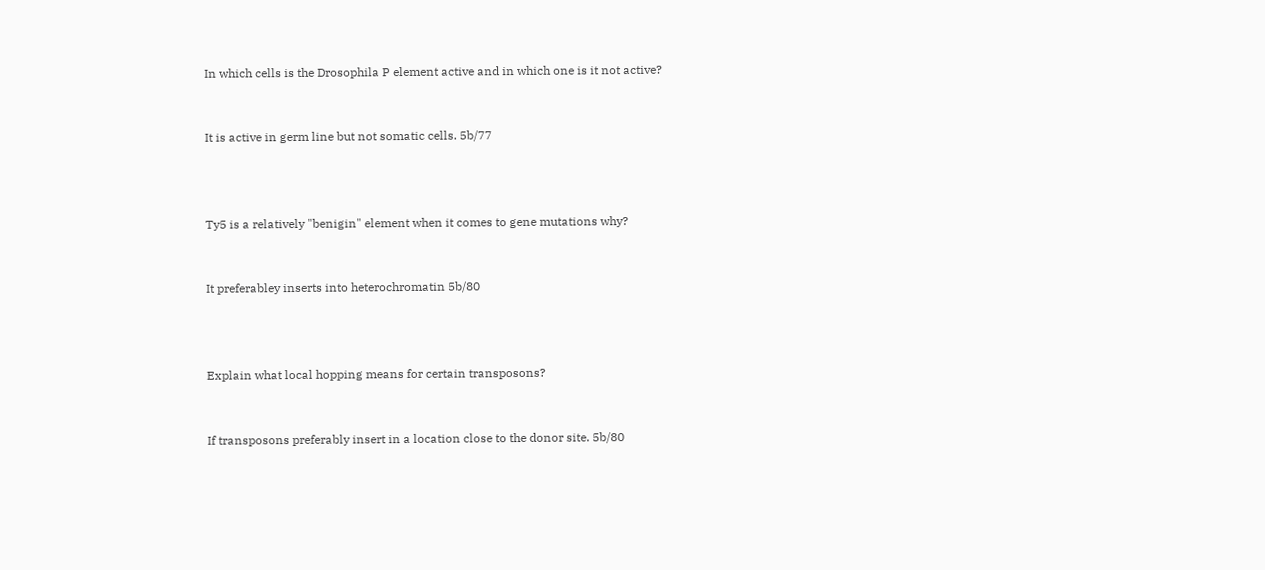In which cells is the Drosophila P element active and in which one is it not active?


It is active in germ line but not somatic cells. 5b/77



Ty5 is a relatively "benigin" element when it comes to gene mutations why?


It preferabley inserts into heterochromatin 5b/80



Explain what local hopping means for certain transposons?


If transposons preferably insert in a location close to the donor site. 5b/80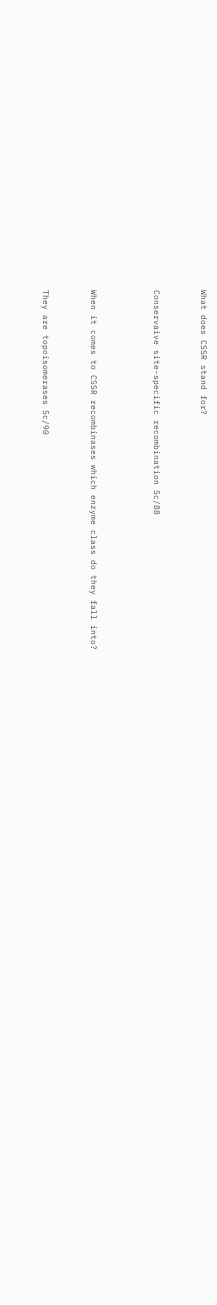What does CSSR stand for?


Conservaive site-specific recombination 5c/88



When it comes to CSSR recombinases which enzyme class do they fall into?


They are topoisomerases 5c/90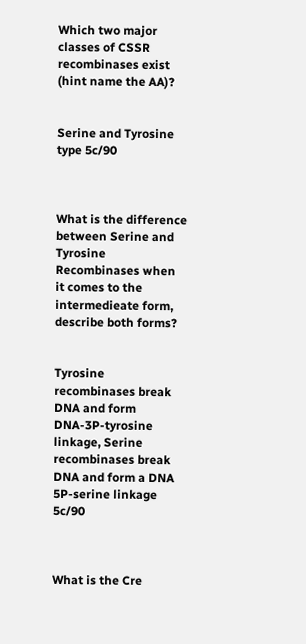Which two major classes of CSSR recombinases exist (hint name the AA)?


Serine and Tyrosine type 5c/90



What is the difference between Serine and Tyrosine Recombinases when it comes to the intermedieate form, describe both forms?


Tyrosine recombinases break DNA and form DNA-3P-tyrosine linkage, Serine recombinases break DNA and form a DNA 5P-serine linkage 5c/90



What is the Cre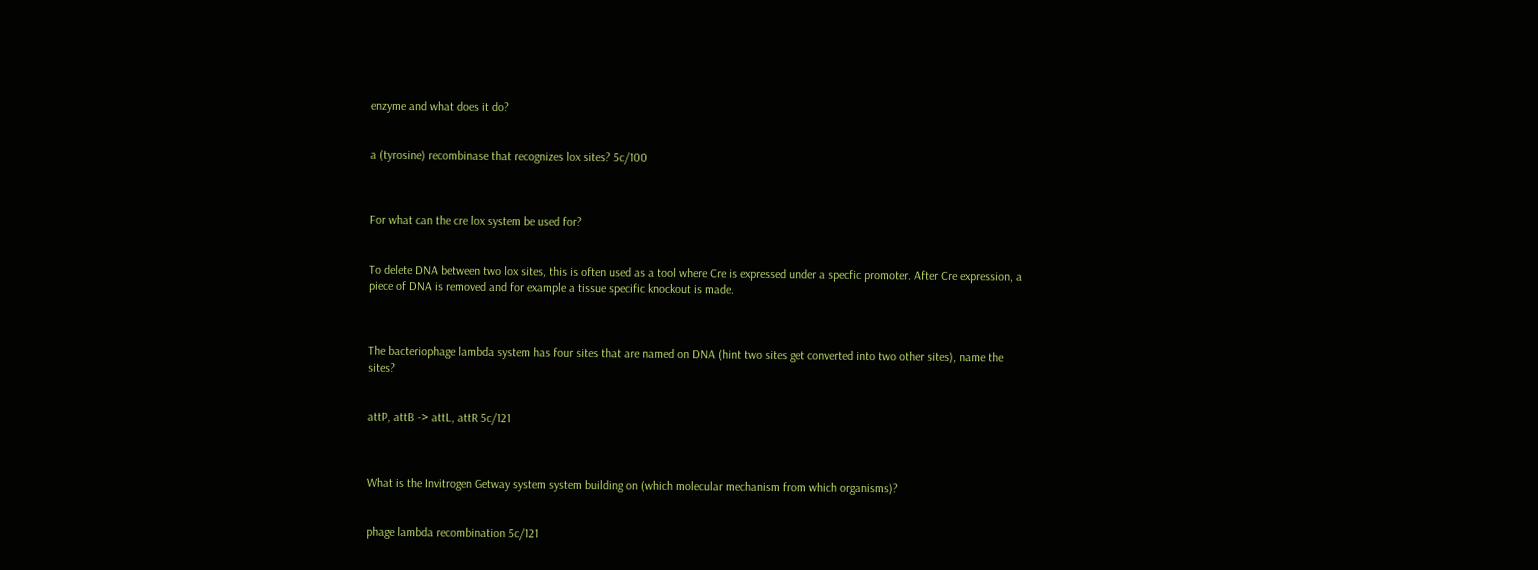enzyme and what does it do?


a (tyrosine) recombinase that recognizes lox sites? 5c/100



For what can the cre lox system be used for?


To delete DNA between two lox sites, this is often used as a tool where Cre is expressed under a specfic promoter. After Cre expression, a piece of DNA is removed and for example a tissue specific knockout is made.



The bacteriophage lambda system has four sites that are named on DNA (hint two sites get converted into two other sites), name the sites?


attP, attB -> attL, attR 5c/121



What is the Invitrogen Getway system system building on (which molecular mechanism from which organisms)?


phage lambda recombination 5c/121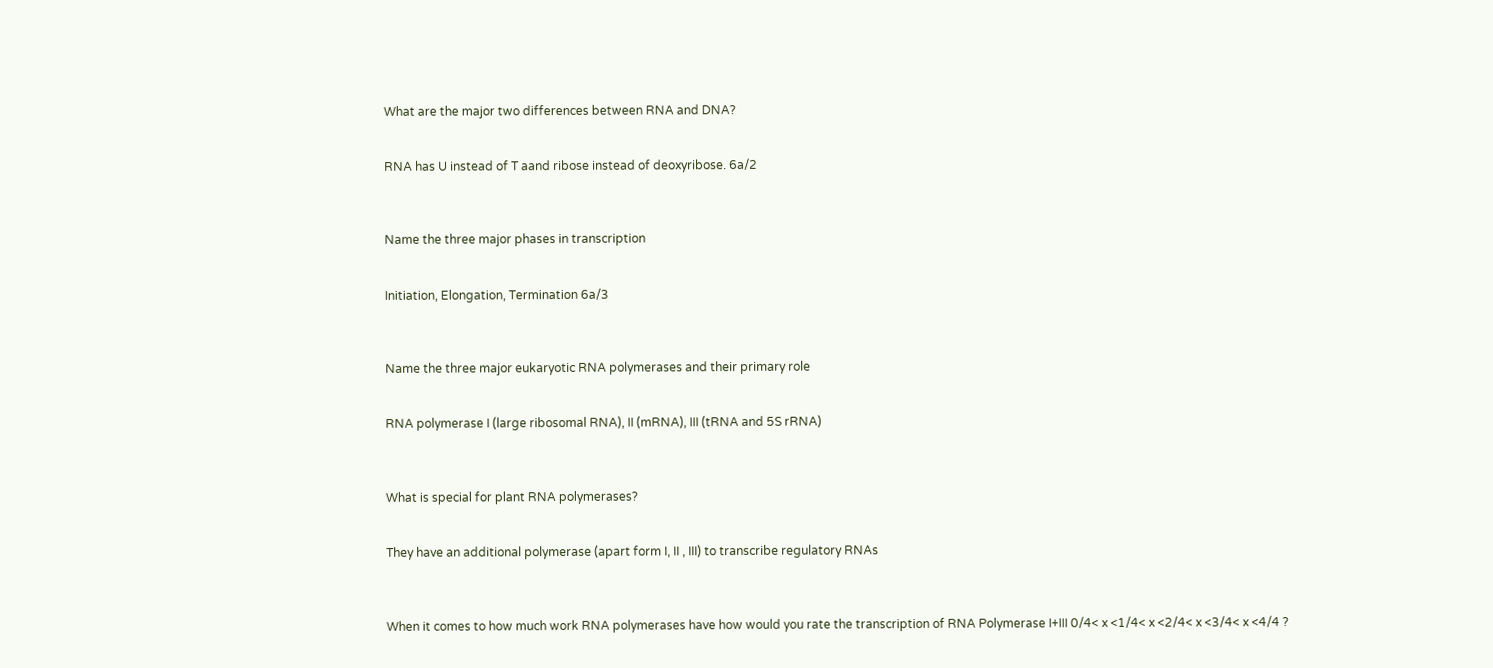What are the major two differences between RNA and DNA?


RNA has U instead of T aand ribose instead of deoxyribose. 6a/2



Name the three major phases in transcription


Initiation, Elongation, Termination 6a/3



Name the three major eukaryotic RNA polymerases and their primary role


RNA polymerase I (large ribosomal RNA), II (mRNA), III (tRNA and 5S rRNA)



What is special for plant RNA polymerases?


They have an additional polymerase (apart form I, II , III) to transcribe regulatory RNAs



When it comes to how much work RNA polymerases have how would you rate the transcription of RNA Polymerase I+III 0/4< x <1/4< x <2/4< x <3/4< x <4/4 ?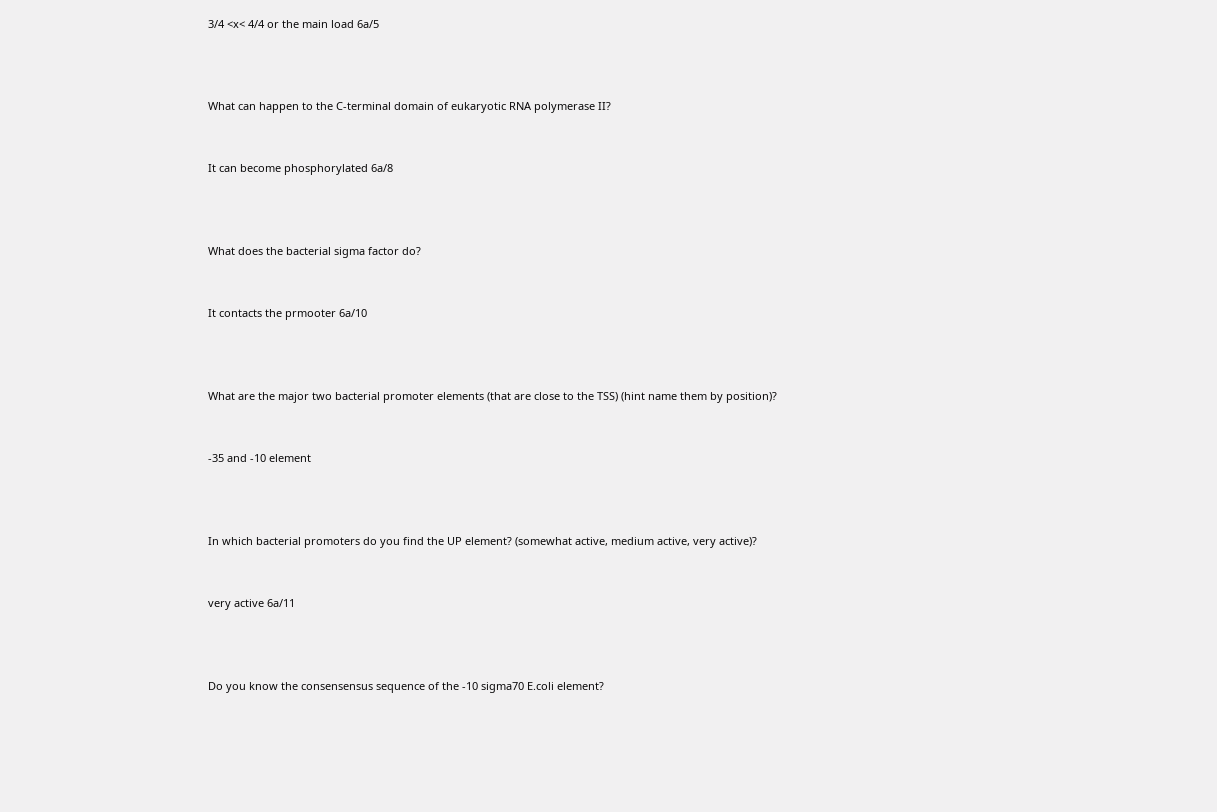3/4 <x< 4/4 or the main load 6a/5



What can happen to the C-terminal domain of eukaryotic RNA polymerase II?


It can become phosphorylated 6a/8



What does the bacterial sigma factor do?


It contacts the prmooter 6a/10



What are the major two bacterial promoter elements (that are close to the TSS) (hint name them by position)?


-35 and -10 element



In which bacterial promoters do you find the UP element? (somewhat active, medium active, very active)?


very active 6a/11



Do you know the consensensus sequence of the -10 sigma70 E.coli element?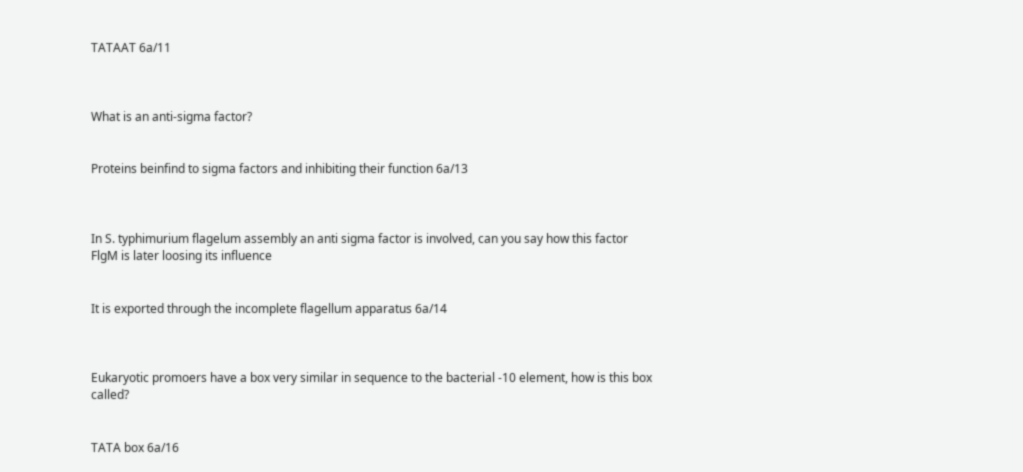TATAAT 6a/11



What is an anti-sigma factor?


Proteins beinfind to sigma factors and inhibiting their function 6a/13



In S. typhimurium flagelum assembly an anti sigma factor is involved, can you say how this factor FlgM is later loosing its influence


It is exported through the incomplete flagellum apparatus 6a/14



Eukaryotic promoers have a box very similar in sequence to the bacterial -10 element, how is this box called?


TATA box 6a/16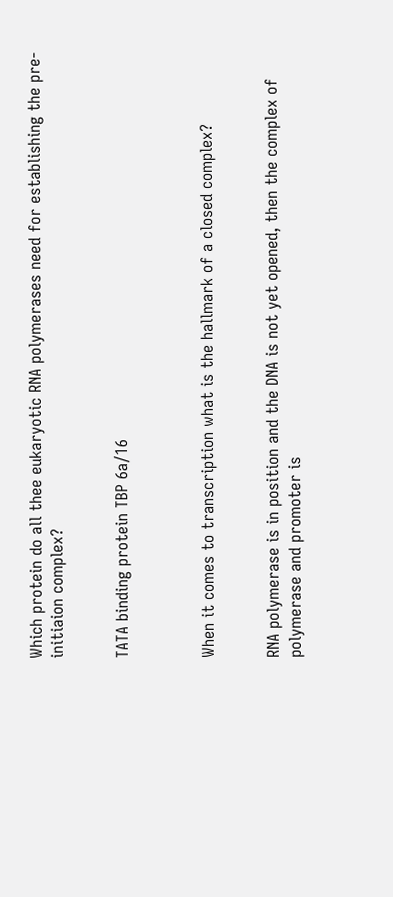Which protein do all thee eukaryotic RNA polymerases need for establishing the pre-initiaion complex?


TATA binding protein TBP 6a/16



When it comes to transcription what is the hallmark of a closed complex?


RNA polymerase is in position and the DNA is not yet opened, then the complex of polymerase and promoter is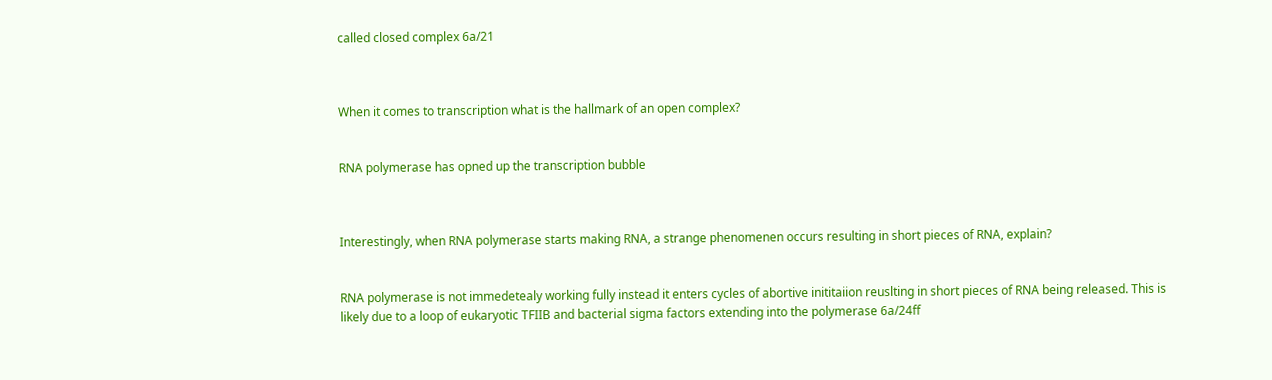called closed complex 6a/21



When it comes to transcription what is the hallmark of an open complex?


RNA polymerase has opned up the transcription bubble



Interestingly, when RNA polymerase starts making RNA, a strange phenomenen occurs resulting in short pieces of RNA, explain?


RNA polymerase is not immedetealy working fully instead it enters cycles of abortive inititaiion reuslting in short pieces of RNA being released. This is likely due to a loop of eukaryotic TFIIB and bacterial sigma factors extending into the polymerase 6a/24ff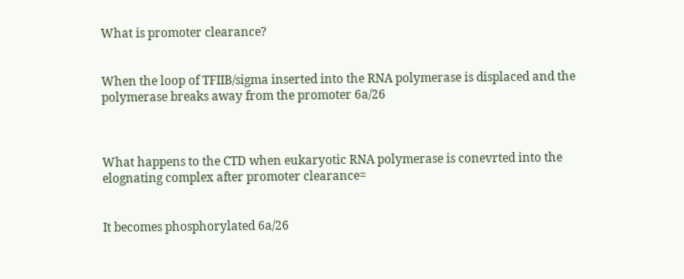What is promoter clearance?


When the loop of TFIIB/sigma inserted into the RNA polymerase is displaced and the polymerase breaks away from the promoter 6a/26



What happens to the CTD when eukaryotic RNA polymerase is conevrted into the elognating complex after promoter clearance=


It becomes phosphorylated 6a/26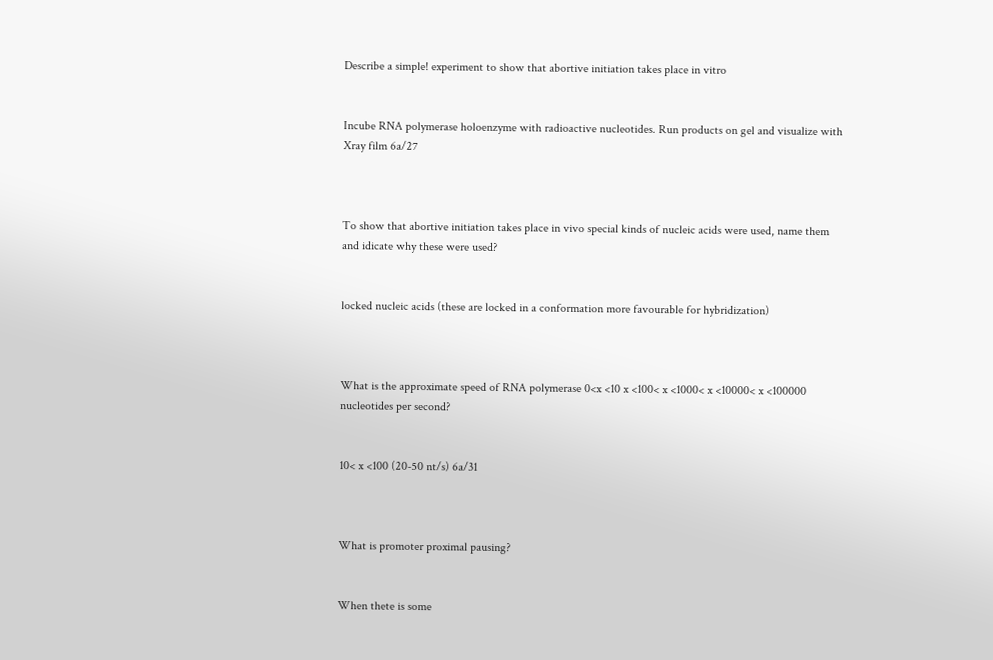Describe a simple! experiment to show that abortive initiation takes place in vitro


Incube RNA polymerase holoenzyme with radioactive nucleotides. Run products on gel and visualize with Xray film 6a/27



To show that abortive initiation takes place in vivo special kinds of nucleic acids were used, name them and idicate why these were used?


locked nucleic acids (these are locked in a conformation more favourable for hybridization)



What is the approximate speed of RNA polymerase 0<x <10 x <100< x <1000< x <10000< x <100000 nucleotides per second?


10< x <100 (20-50 nt/s) 6a/31



What is promoter proximal pausing?


When thete is some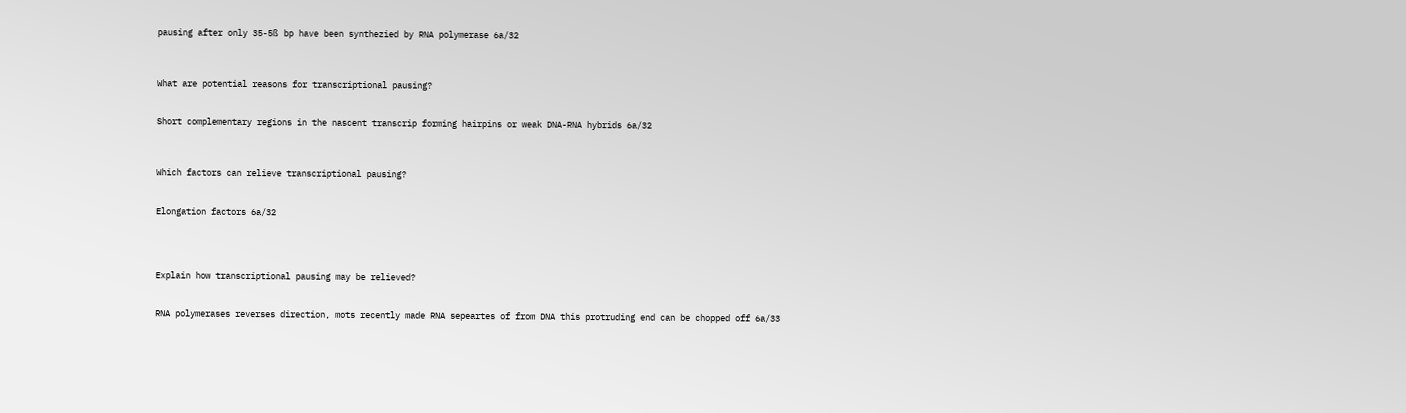pausing after only 35-5ß bp have been synthezied by RNA polymerase 6a/32



What are potential reasons for transcriptional pausing?


Short complementary regions in the nascent transcrip forming hairpins or weak DNA-RNA hybrids 6a/32



Which factors can relieve transcriptional pausing?


Elongation factors 6a/32




Explain how transcriptional pausing may be relieved?


RNA polymerases reverses direction, mots recently made RNA sepeartes of from DNA this protruding end can be chopped off 6a/33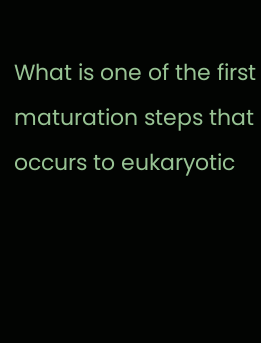What is one of the first maturation steps that occurs to eukaryotic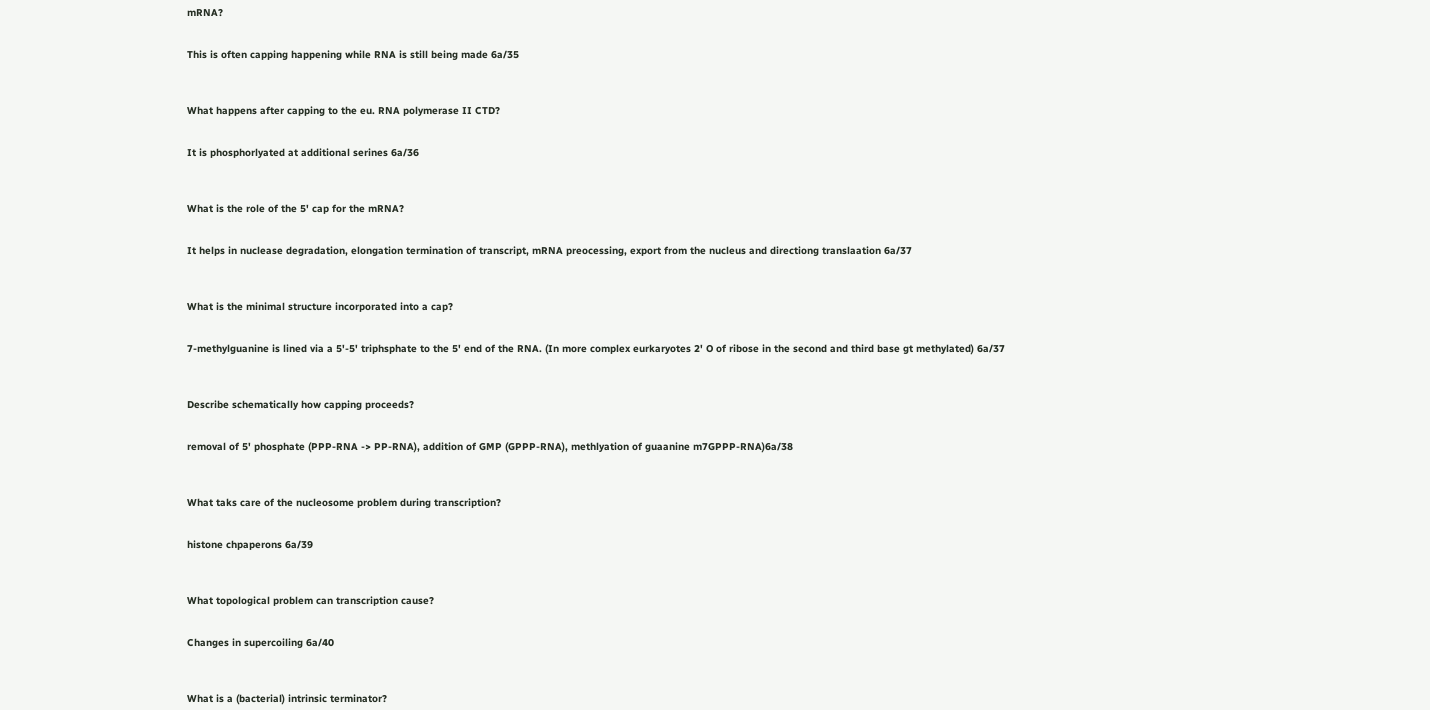mRNA?


This is often capping happening while RNA is still being made 6a/35



What happens after capping to the eu. RNA polymerase II CTD?


It is phosphorlyated at additional serines 6a/36



What is the role of the 5' cap for the mRNA?


It helps in nuclease degradation, elongation termination of transcript, mRNA preocessing, export from the nucleus and directiong translaation 6a/37



What is the minimal structure incorporated into a cap?


7-methylguanine is lined via a 5'-5' triphsphate to the 5' end of the RNA. (In more complex eurkaryotes 2' O of ribose in the second and third base gt methylated) 6a/37



Describe schematically how capping proceeds?


removal of 5' phosphate (PPP-RNA -> PP-RNA), addition of GMP (GPPP-RNA), methlyation of guaanine m7GPPP-RNA)6a/38



What taks care of the nucleosome problem during transcription?


histone chpaperons 6a/39



What topological problem can transcription cause?


Changes in supercoiling 6a/40



What is a (bacterial) intrinsic terminator?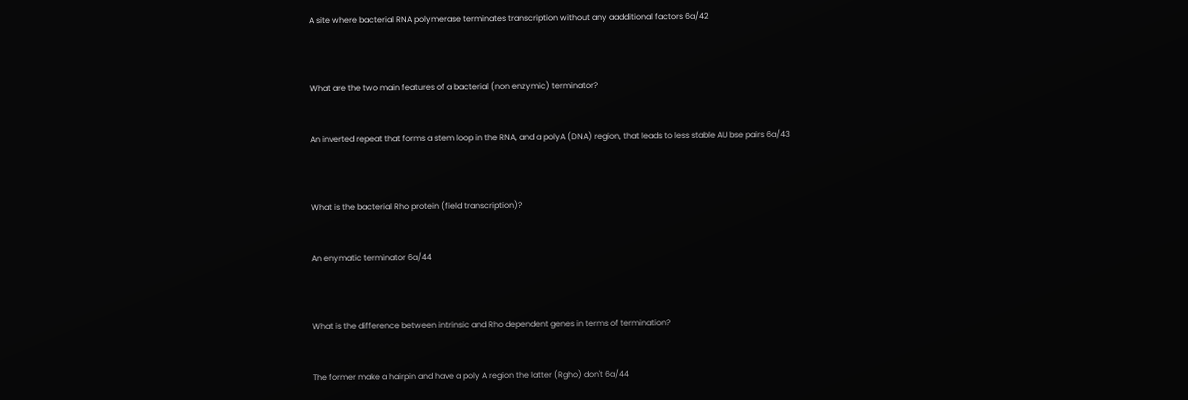A site where bacterial RNA polymerase terminates transcription without any aadditional factors 6a/42



What are the two main features of a bacterial (non enzymic) terminator?


An inverted repeat that forms a stem loop in the RNA, and a polyA (DNA) region, that leads to less stable AU bse pairs 6a/43



What is the bacterial Rho protein (field transcription)?


An enymatic terminator 6a/44



What is the difference between intrinsic and Rho dependent genes in terms of termination?


The former make a hairpin and have a poly A region the latter (Rgho) don't 6a/44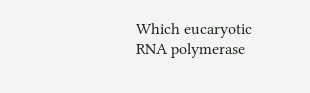Which eucaryotic RNA polymerase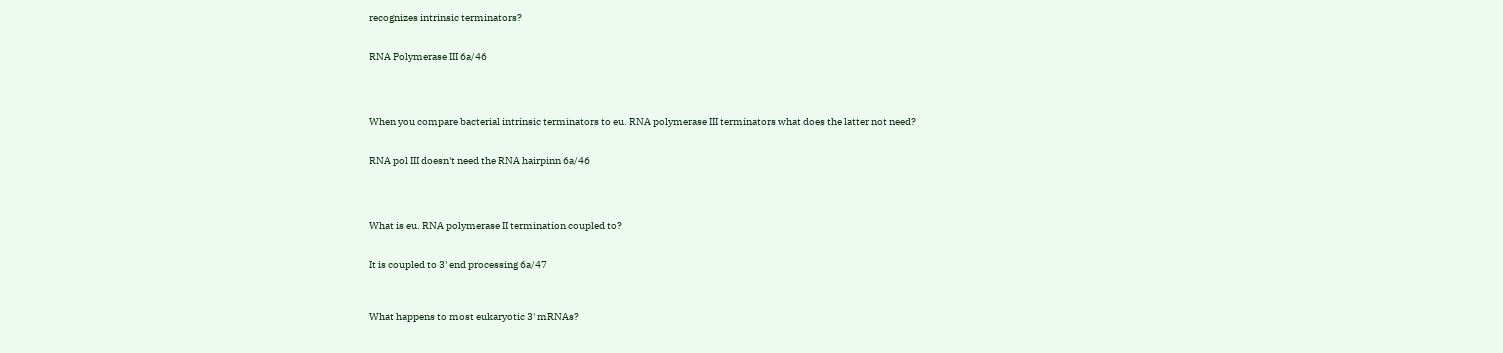recognizes intrinsic terminators?


RNA Polymerase III 6a/46




When you compare bacterial intrinsic terminators to eu. RNA polymerase III terminators what does the latter not need?


RNA pol III doesn't need the RNA hairpinn 6a/46




What is eu. RNA polymerase II termination coupled to?


It is coupled to 3' end processing 6a/47



What happens to most eukaryotic 3' mRNAs?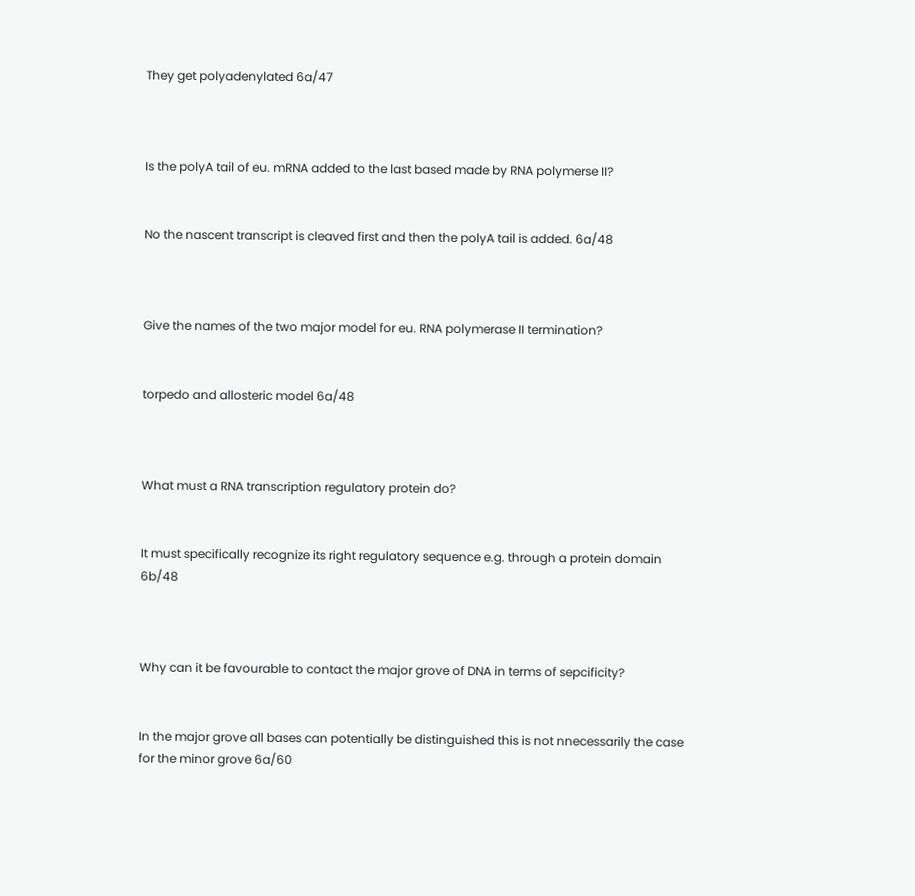They get polyadenylated 6a/47



Is the polyA tail of eu. mRNA added to the last based made by RNA polymerse II?


No the nascent transcript is cleaved first and then the polyA tail is added. 6a/48



Give the names of the two major model for eu. RNA polymerase II termination?


torpedo and allosteric model 6a/48



What must a RNA transcription regulatory protein do?


It must specifically recognize its right regulatory sequence e.g. through a protein domain 6b/48



Why can it be favourable to contact the major grove of DNA in terms of sepcificity?


In the major grove all bases can potentially be distinguished this is not nnecessarily the case for the minor grove 6a/60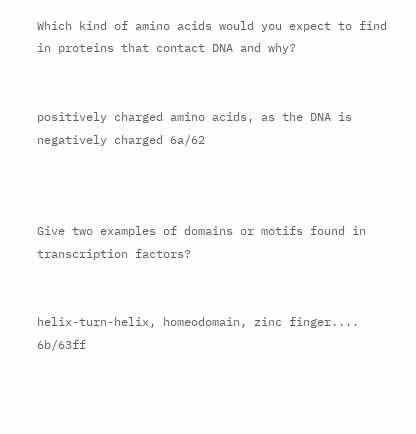Which kind of amino acids would you expect to find in proteins that contact DNA and why?


positively charged amino acids, as the DNA is negatively charged 6a/62



Give two examples of domains or motifs found in transcription factors?


helix-turn-helix, homeodomain, zinc finger.... 6b/63ff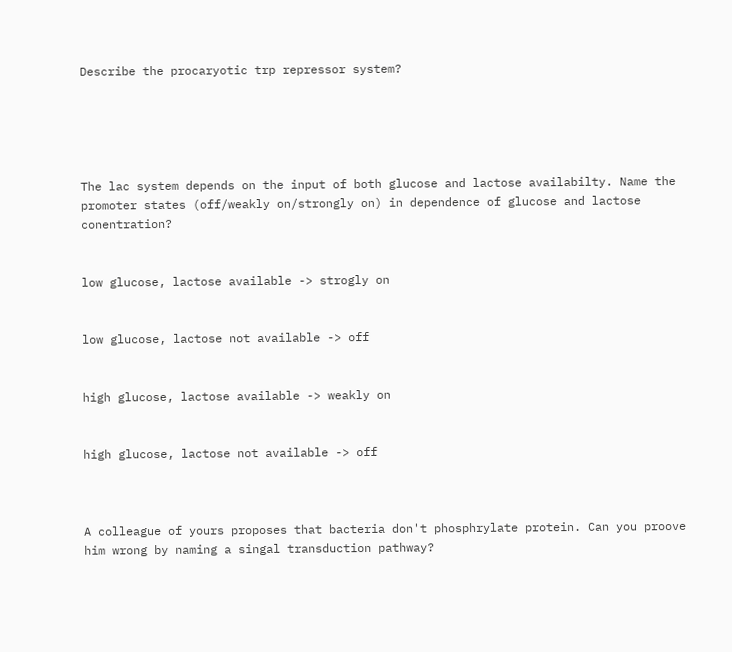Describe the procaryotic trp repressor system?





The lac system depends on the input of both glucose and lactose availabilty. Name the promoter states (off/weakly on/strongly on) in dependence of glucose and lactose conentration?


low glucose, lactose available -> strogly on


low glucose, lactose not available -> off


high glucose, lactose available -> weakly on


high glucose, lactose not available -> off



A colleague of yours proposes that bacteria don't phosphrylate protein. Can you proove him wrong by naming a singal transduction pathway?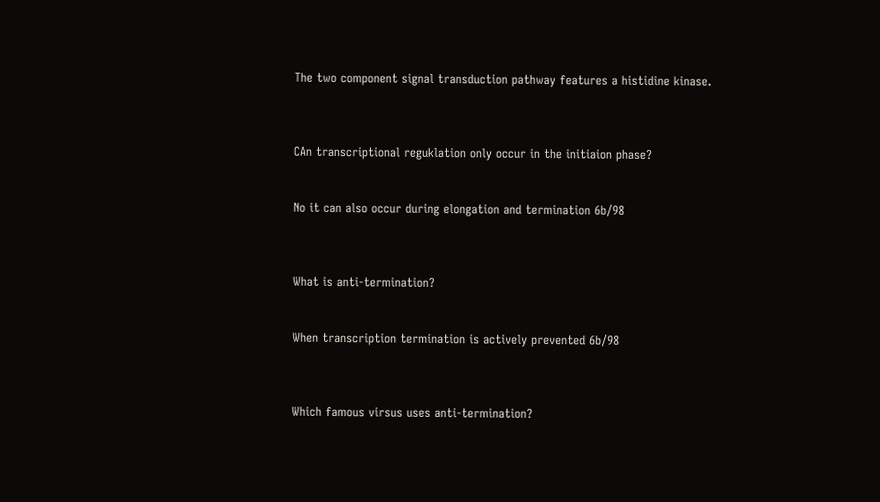The two component signal transduction pathway features a histidine kinase.



CAn transcriptional reguklation only occur in the initiaion phase?


No it can also occur during elongation and termination 6b/98



What is anti-termination?


When transcription termination is actively prevented 6b/98



Which famous virsus uses anti-termination?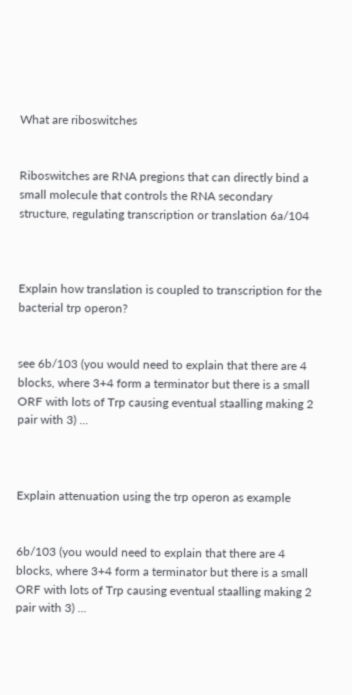What are riboswitches


Riboswitches are RNA pregions that can directly bind a small molecule that controls the RNA secondary structure, regulating transcription or translation 6a/104



Explain how translation is coupled to transcription for the bacterial trp operon?


see 6b/103 (you would need to explain that there are 4 blocks, where 3+4 form a terminator but there is a small ORF with lots of Trp causing eventual staalling making 2 pair with 3) ...



Explain attenuation using the trp operon as example


6b/103 (you would need to explain that there are 4 blocks, where 3+4 form a terminator but there is a small ORF with lots of Trp causing eventual staalling making 2 pair with 3) ...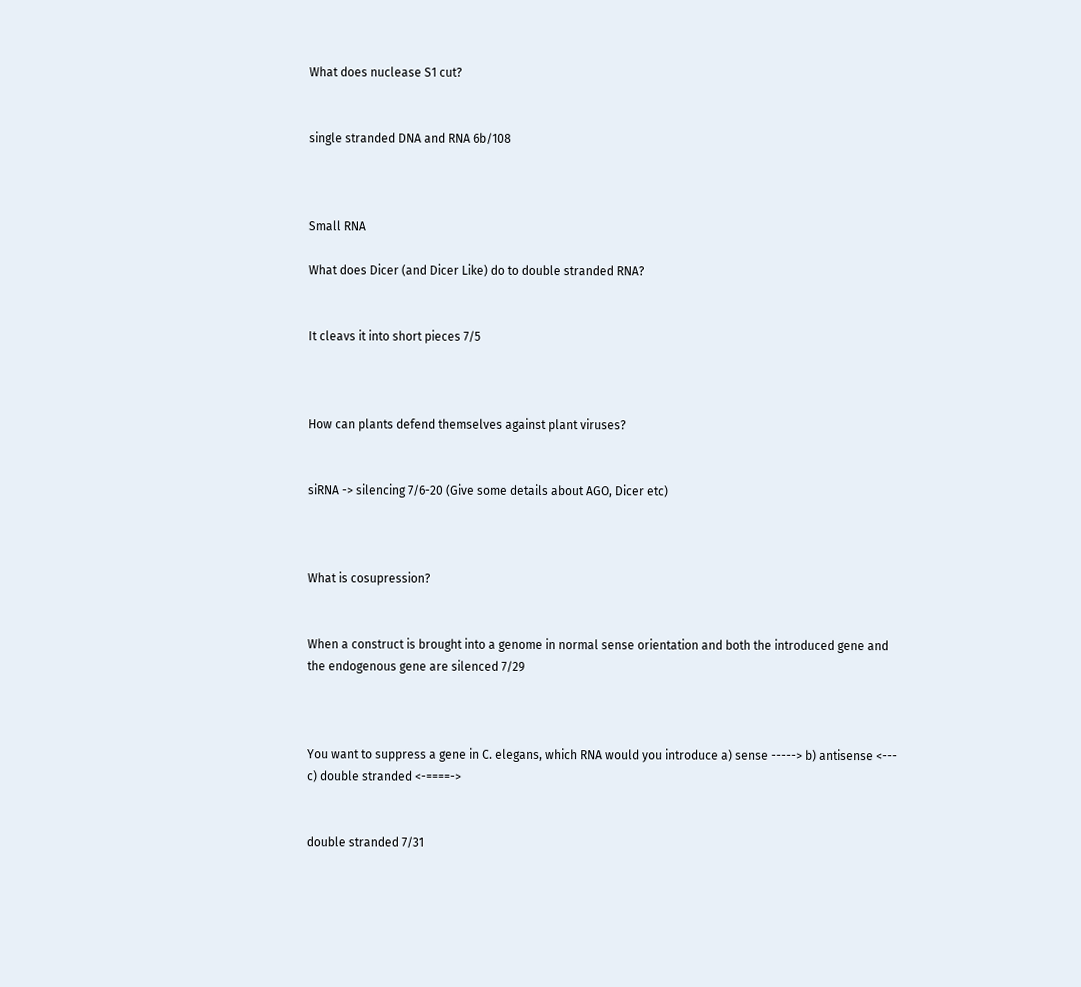What does nuclease S1 cut?


single stranded DNA and RNA 6b/108



Small RNA

What does Dicer (and Dicer Like) do to double stranded RNA?


It cleavs it into short pieces 7/5



How can plants defend themselves against plant viruses?


siRNA -> silencing 7/6-20 (Give some details about AGO, Dicer etc)



What is cosupression?


When a construct is brought into a genome in normal sense orientation and both the introduced gene and the endogenous gene are silenced 7/29



You want to suppress a gene in C. elegans, which RNA would you introduce a) sense -----> b) antisense <--- c) double stranded <-====->


double stranded 7/31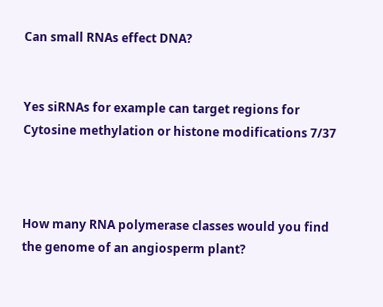Can small RNAs effect DNA?


Yes siRNAs for example can target regions for Cytosine methylation or histone modifications 7/37



How many RNA polymerase classes would you find the genome of an angiosperm plant?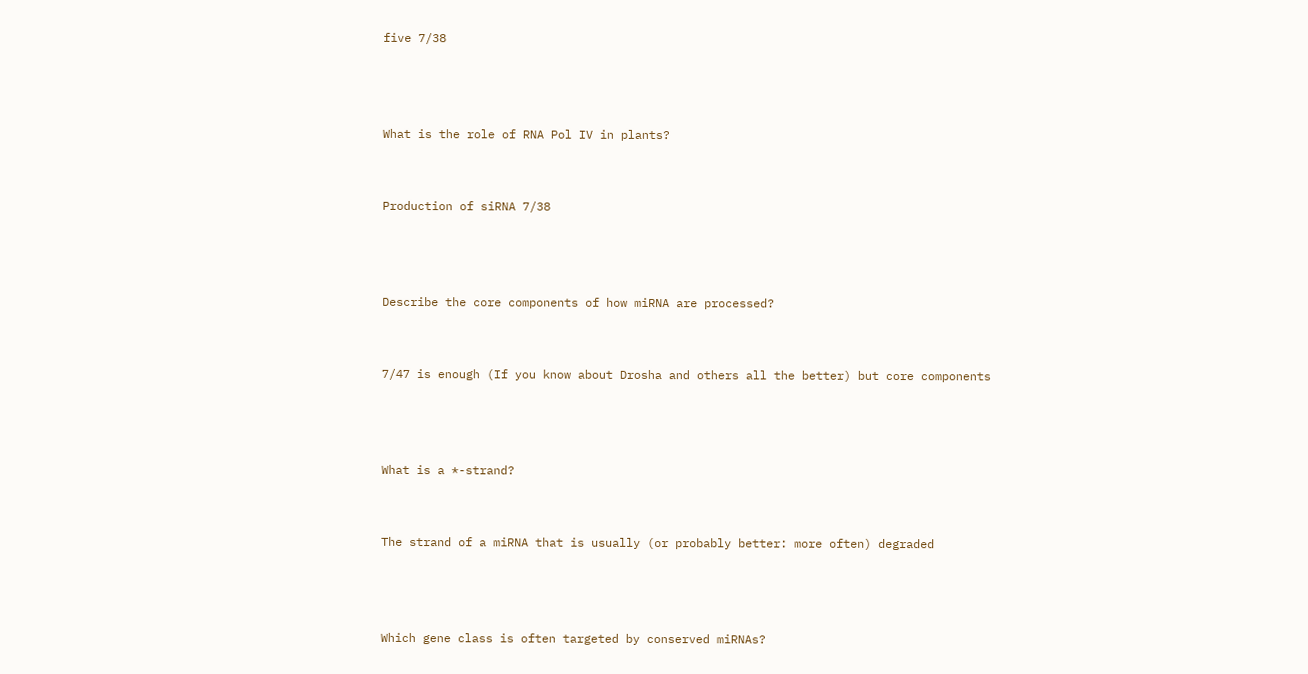five 7/38



What is the role of RNA Pol IV in plants?


Production of siRNA 7/38



Describe the core components of how miRNA are processed?


7/47 is enough (If you know about Drosha and others all the better) but core components



What is a *-strand?


The strand of a miRNA that is usually (or probably better: more often) degraded



Which gene class is often targeted by conserved miRNAs?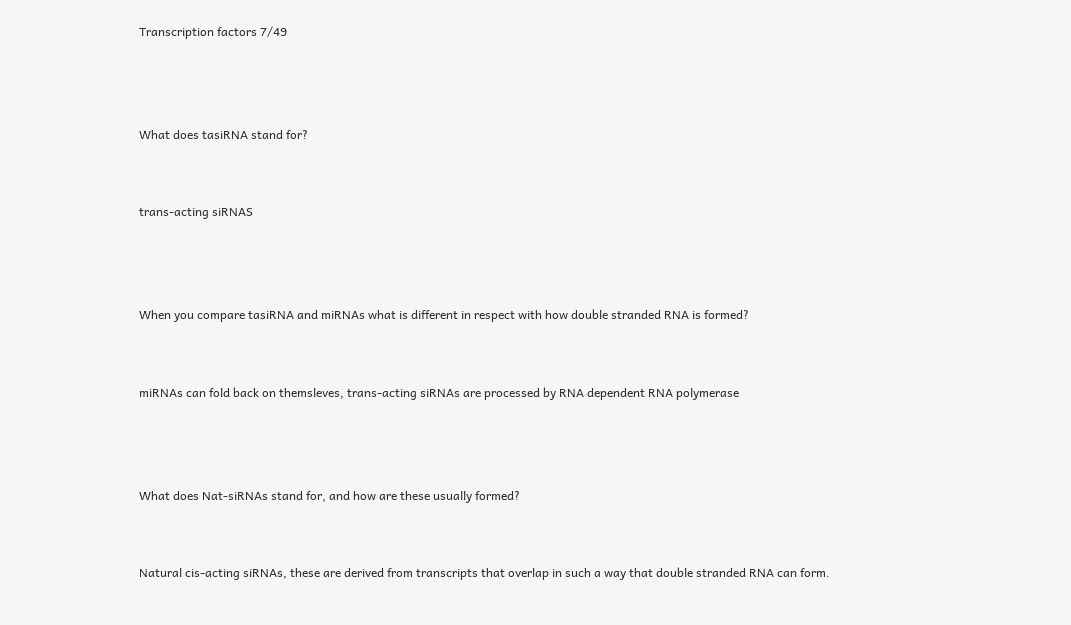Transcription factors 7/49



What does tasiRNA stand for?


trans-acting siRNAS



When you compare tasiRNA and miRNAs what is different in respect with how double stranded RNA is formed?


miRNAs can fold back on themsleves, trans-acting siRNAs are processed by RNA dependent RNA polymerase



What does Nat-siRNAs stand for, and how are these usually formed?


Natural cis-acting siRNAs, these are derived from transcripts that overlap in such a way that double stranded RNA can form.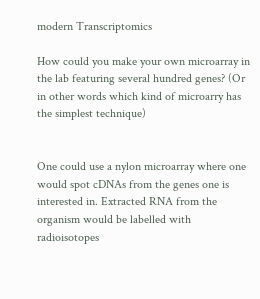modern Transcriptomics

How could you make your own microarray in the lab featuring several hundred genes? (Or in other words which kind of microarry has the simplest technique)


One could use a nylon microarray where one would spot cDNAs from the genes one is interested in. Extracted RNA from the organism would be labelled with radioisotopes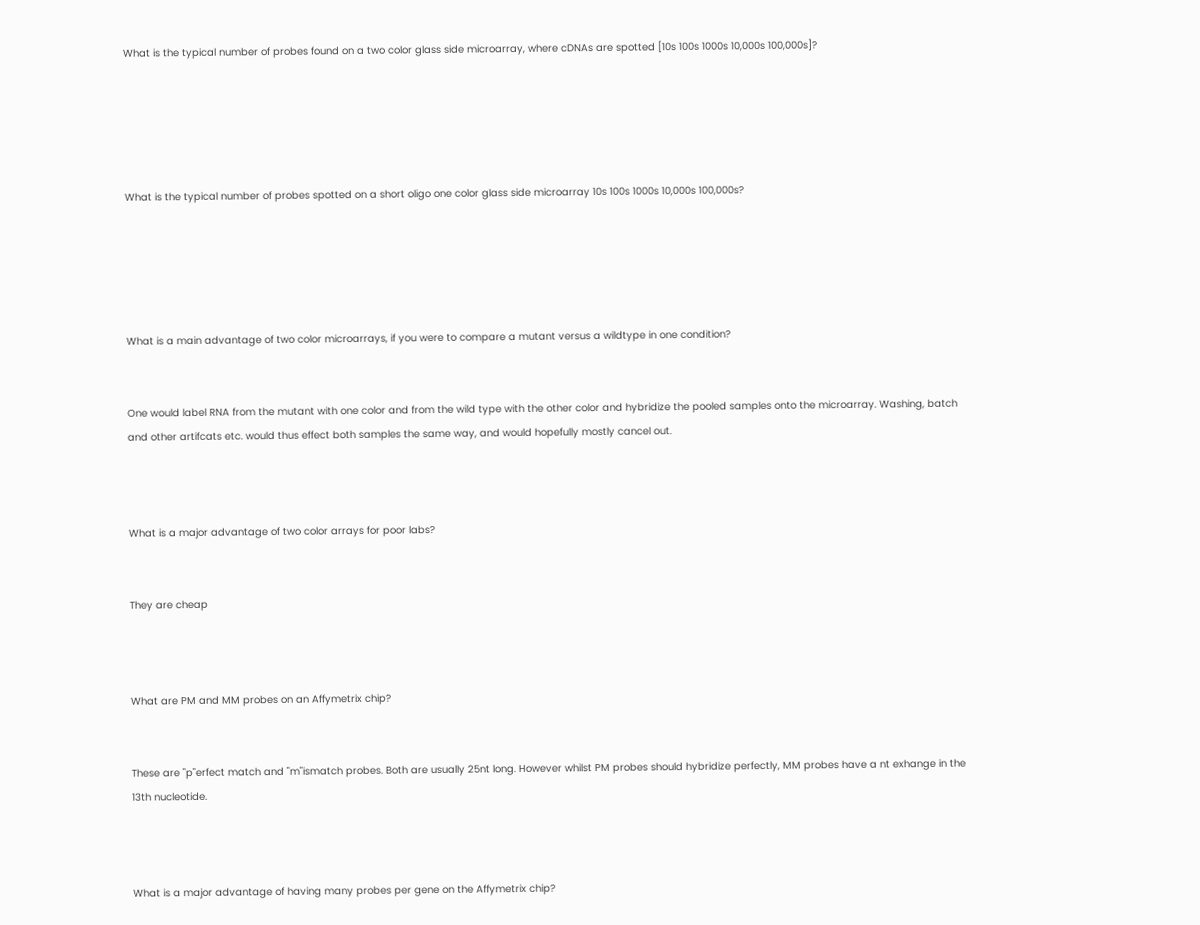What is the typical number of probes found on a two color glass side microarray, where cDNAs are spotted [10s 100s 1000s 10,000s 100,000s]?





What is the typical number of probes spotted on a short oligo one color glass side microarray 10s 100s 1000s 10,000s 100,000s?





What is a main advantage of two color microarrays, if you were to compare a mutant versus a wildtype in one condition?


One would label RNA from the mutant with one color and from the wild type with the other color and hybridize the pooled samples onto the microarray. Washing, batch and other artifcats etc. would thus effect both samples the same way, and would hopefully mostly cancel out.



What is a major advantage of two color arrays for poor labs?


They are cheap



What are PM and MM probes on an Affymetrix chip?


These are "p"erfect match and "m"ismatch probes. Both are usually 25nt long. However whilst PM probes should hybridize perfectly, MM probes have a nt exhange in the 13th nucleotide.



What is a major advantage of having many probes per gene on the Affymetrix chip?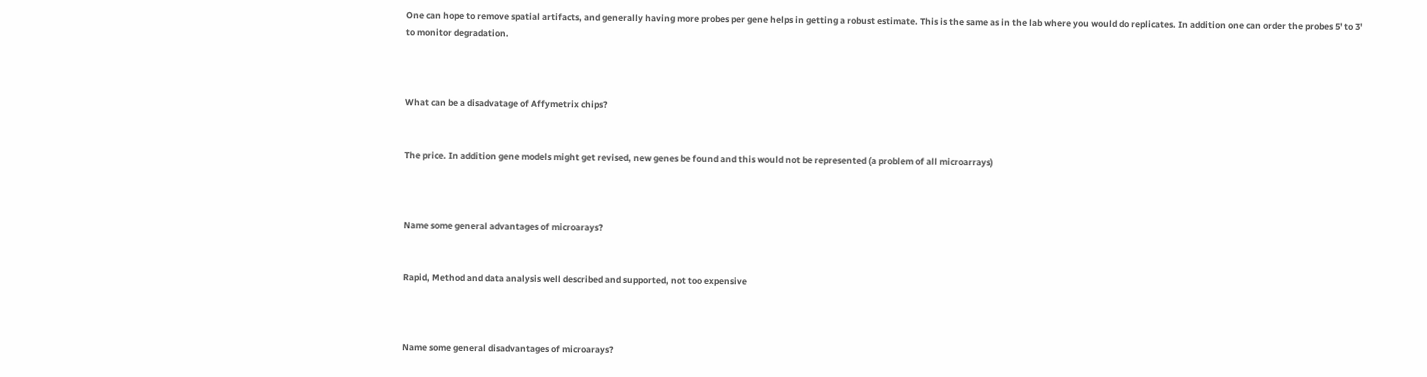One can hope to remove spatial artifacts, and generally having more probes per gene helps in getting a robust estimate. This is the same as in the lab where you would do replicates. In addition one can order the probes 5' to 3' to monitor degradation.



What can be a disadvatage of Affymetrix chips?


The price. In addition gene models might get revised, new genes be found and this would not be represented (a problem of all microarrays)



Name some general advantages of microarays?


Rapid, Method and data analysis well described and supported, not too expensive



Name some general disadvantages of microarays?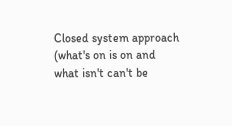Closed system approach (what's on is on and what isn't can't be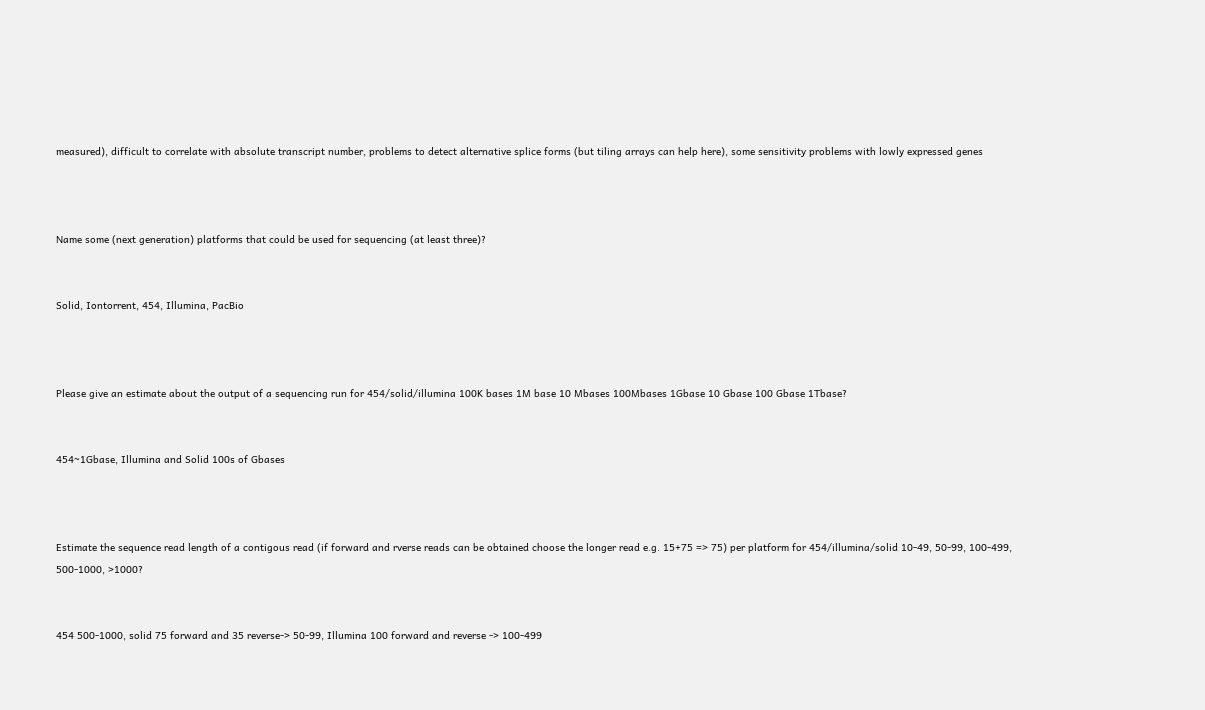measured), difficult to correlate with absolute transcript number, problems to detect alternative splice forms (but tiling arrays can help here), some sensitivity problems with lowly expressed genes



Name some (next generation) platforms that could be used for sequencing (at least three)?


Solid, Iontorrent, 454, Illumina, PacBio



Please give an estimate about the output of a sequencing run for 454/solid/illumina 100K bases 1M base 10 Mbases 100Mbases 1Gbase 10 Gbase 100 Gbase 1Tbase?


454~1Gbase, Illumina and Solid 100s of Gbases



Estimate the sequence read length of a contigous read (if forward and rverse reads can be obtained choose the longer read e.g. 15+75 => 75) per platform for 454/illumina/solid 10-49, 50-99, 100-499, 500-1000, >1000?


454 500-1000, solid 75 forward and 35 reverse-> 50-99, Illumina 100 forward and reverse -> 100-499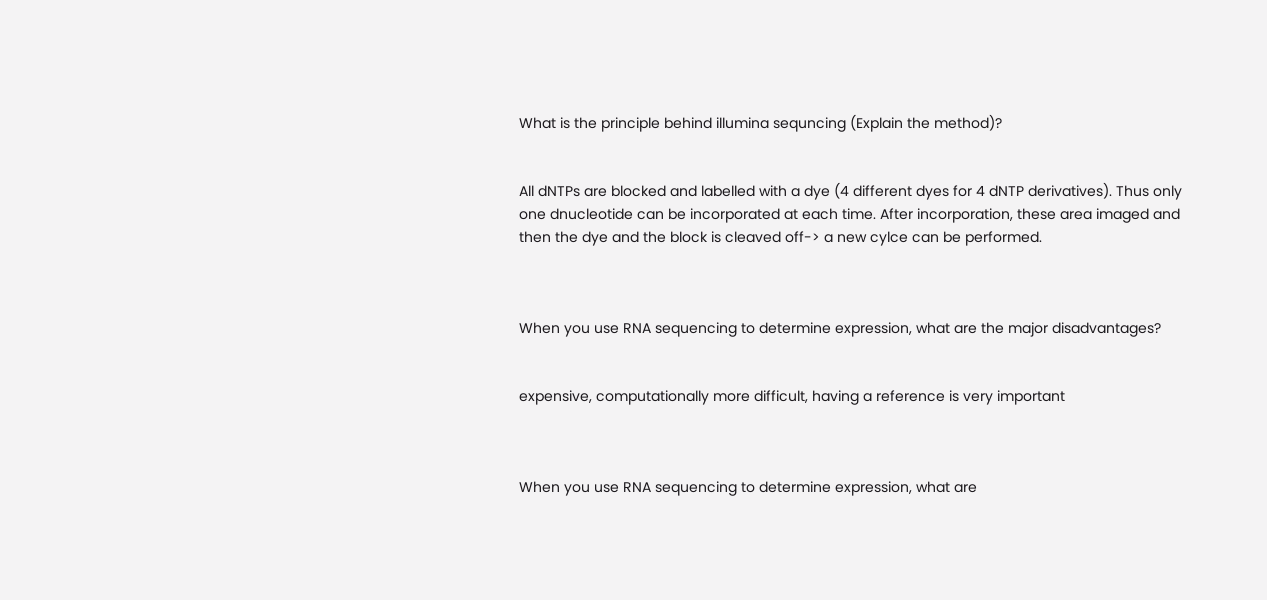What is the principle behind illumina sequncing (Explain the method)?


All dNTPs are blocked and labelled with a dye (4 different dyes for 4 dNTP derivatives). Thus only one dnucleotide can be incorporated at each time. After incorporation, these area imaged and then the dye and the block is cleaved off-> a new cylce can be performed.



When you use RNA sequencing to determine expression, what are the major disadvantages?


expensive, computationally more difficult, having a reference is very important



When you use RNA sequencing to determine expression, what are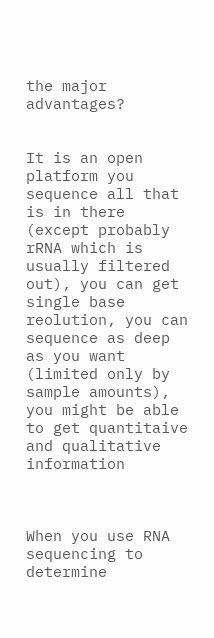the major advantages?


It is an open platform you sequence all that is in there (except probably rRNA which is usually filtered out), you can get single base reolution, you can sequence as deep as you want (limited only by sample amounts), you might be able to get quantitaive and qualitative information



When you use RNA sequencing to determine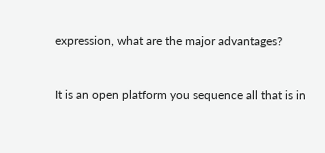expression, what are the major advantages?


It is an open platform you sequence all that is in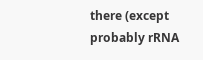there (except probably rRNA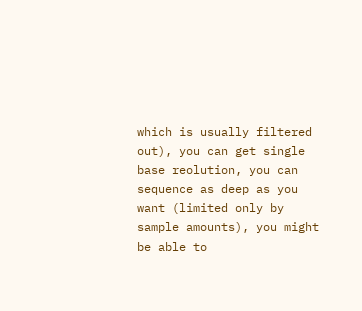which is usually filtered out), you can get single base reolution, you can sequence as deep as you want (limited only by sample amounts), you might be able to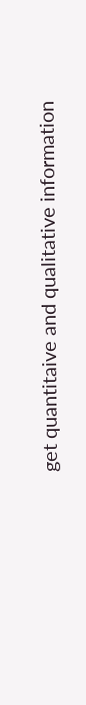get quantitaive and qualitative information